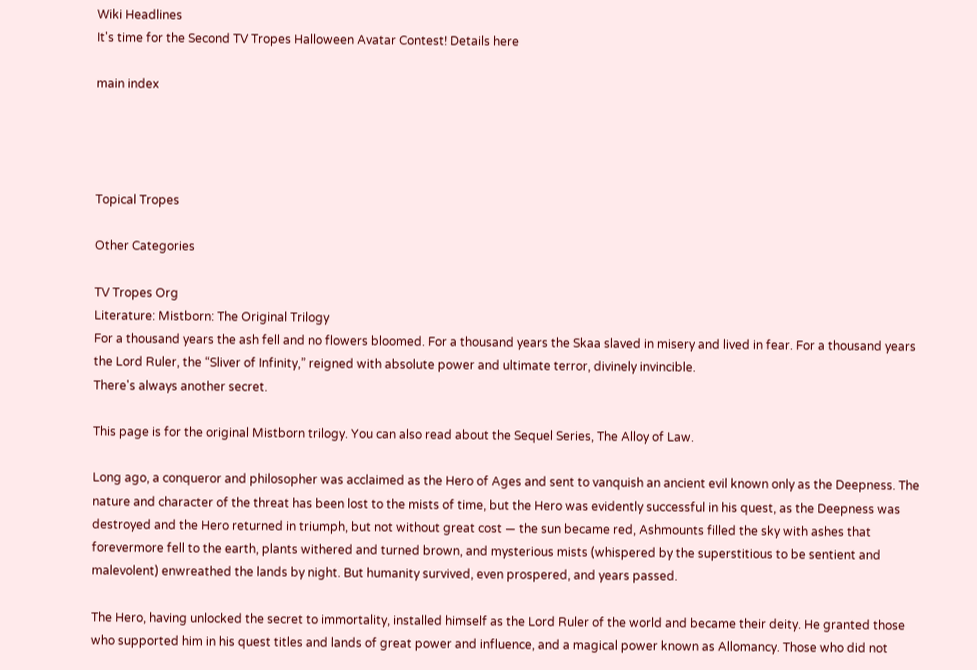Wiki Headlines
It's time for the Second TV Tropes Halloween Avatar Contest! Details here

main index




Topical Tropes

Other Categories

TV Tropes Org
Literature: Mistborn: The Original Trilogy
For a thousand years the ash fell and no flowers bloomed. For a thousand years the Skaa slaved in misery and lived in fear. For a thousand years the Lord Ruler, the “Sliver of Infinity,” reigned with absolute power and ultimate terror, divinely invincible.
There's always another secret.

This page is for the original Mistborn trilogy. You can also read about the Sequel Series, The Alloy of Law.

Long ago, a conqueror and philosopher was acclaimed as the Hero of Ages and sent to vanquish an ancient evil known only as the Deepness. The nature and character of the threat has been lost to the mists of time, but the Hero was evidently successful in his quest, as the Deepness was destroyed and the Hero returned in triumph, but not without great cost — the sun became red, Ashmounts filled the sky with ashes that forevermore fell to the earth, plants withered and turned brown, and mysterious mists (whispered by the superstitious to be sentient and malevolent) enwreathed the lands by night. But humanity survived, even prospered, and years passed.

The Hero, having unlocked the secret to immortality, installed himself as the Lord Ruler of the world and became their deity. He granted those who supported him in his quest titles and lands of great power and influence, and a magical power known as Allomancy. Those who did not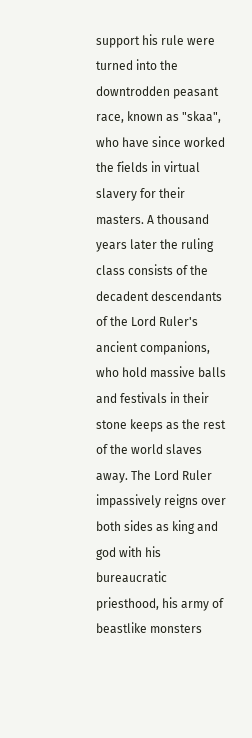support his rule were turned into the downtrodden peasant race, known as "skaa", who have since worked the fields in virtual slavery for their masters. A thousand years later the ruling class consists of the decadent descendants of the Lord Ruler's ancient companions, who hold massive balls and festivals in their stone keeps as the rest of the world slaves away. The Lord Ruler impassively reigns over both sides as king and god with his bureaucratic priesthood, his army of beastlike monsters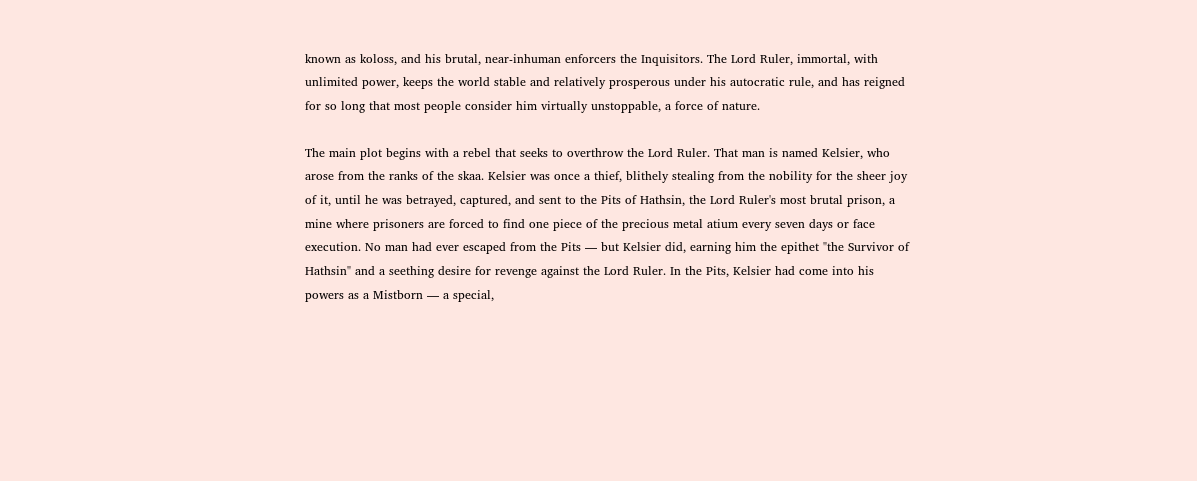known as koloss, and his brutal, near-inhuman enforcers the Inquisitors. The Lord Ruler, immortal, with unlimited power, keeps the world stable and relatively prosperous under his autocratic rule, and has reigned for so long that most people consider him virtually unstoppable, a force of nature.

The main plot begins with a rebel that seeks to overthrow the Lord Ruler. That man is named Kelsier, who arose from the ranks of the skaa. Kelsier was once a thief, blithely stealing from the nobility for the sheer joy of it, until he was betrayed, captured, and sent to the Pits of Hathsin, the Lord Ruler's most brutal prison, a mine where prisoners are forced to find one piece of the precious metal atium every seven days or face execution. No man had ever escaped from the Pits — but Kelsier did, earning him the epithet "the Survivor of Hathsin" and a seething desire for revenge against the Lord Ruler. In the Pits, Kelsier had come into his powers as a Mistborn — a special,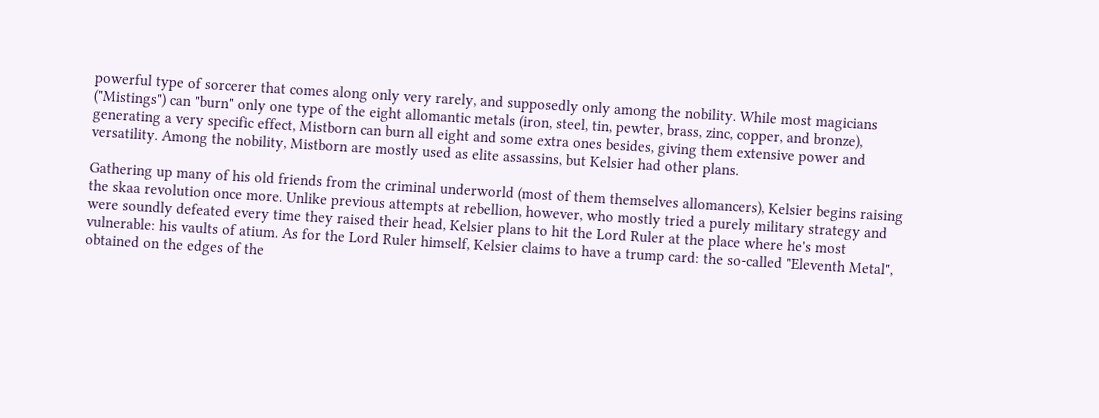powerful type of sorcerer that comes along only very rarely, and supposedly only among the nobility. While most magicians ("Mistings") can "burn" only one type of the eight allomantic metals (iron, steel, tin, pewter, brass, zinc, copper, and bronze), generating a very specific effect, Mistborn can burn all eight and some extra ones besides, giving them extensive power and versatility. Among the nobility, Mistborn are mostly used as elite assassins, but Kelsier had other plans.

Gathering up many of his old friends from the criminal underworld (most of them themselves allomancers), Kelsier begins raising the skaa revolution once more. Unlike previous attempts at rebellion, however, who mostly tried a purely military strategy and were soundly defeated every time they raised their head, Kelsier plans to hit the Lord Ruler at the place where he's most vulnerable: his vaults of atium. As for the Lord Ruler himself, Kelsier claims to have a trump card: the so-called "Eleventh Metal", obtained on the edges of the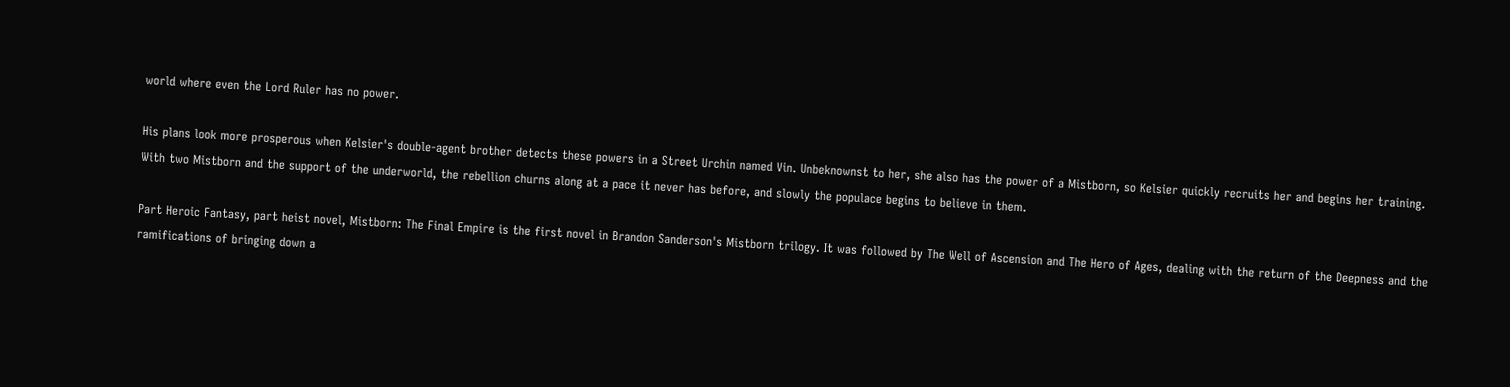world where even the Lord Ruler has no power.

His plans look more prosperous when Kelsier's double-agent brother detects these powers in a Street Urchin named Vin. Unbeknownst to her, she also has the power of a Mistborn, so Kelsier quickly recruits her and begins her training. With two Mistborn and the support of the underworld, the rebellion churns along at a pace it never has before, and slowly the populace begins to believe in them.

Part Heroic Fantasy, part heist novel, Mistborn: The Final Empire is the first novel in Brandon Sanderson's Mistborn trilogy. It was followed by The Well of Ascension and The Hero of Ages, dealing with the return of the Deepness and the ramifications of bringing down a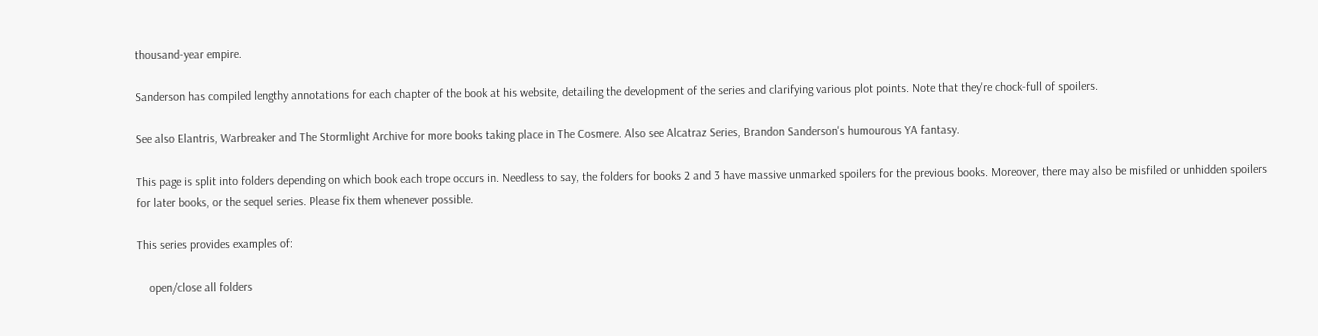thousand-year empire.

Sanderson has compiled lengthy annotations for each chapter of the book at his website, detailing the development of the series and clarifying various plot points. Note that they're chock-full of spoilers.

See also Elantris, Warbreaker and The Stormlight Archive for more books taking place in The Cosmere. Also see Alcatraz Series, Brandon Sanderson's humourous YA fantasy.

This page is split into folders depending on which book each trope occurs in. Needless to say, the folders for books 2 and 3 have massive unmarked spoilers for the previous books. Moreover, there may also be misfiled or unhidden spoilers for later books, or the sequel series. Please fix them whenever possible.

This series provides examples of:

    open/close all folders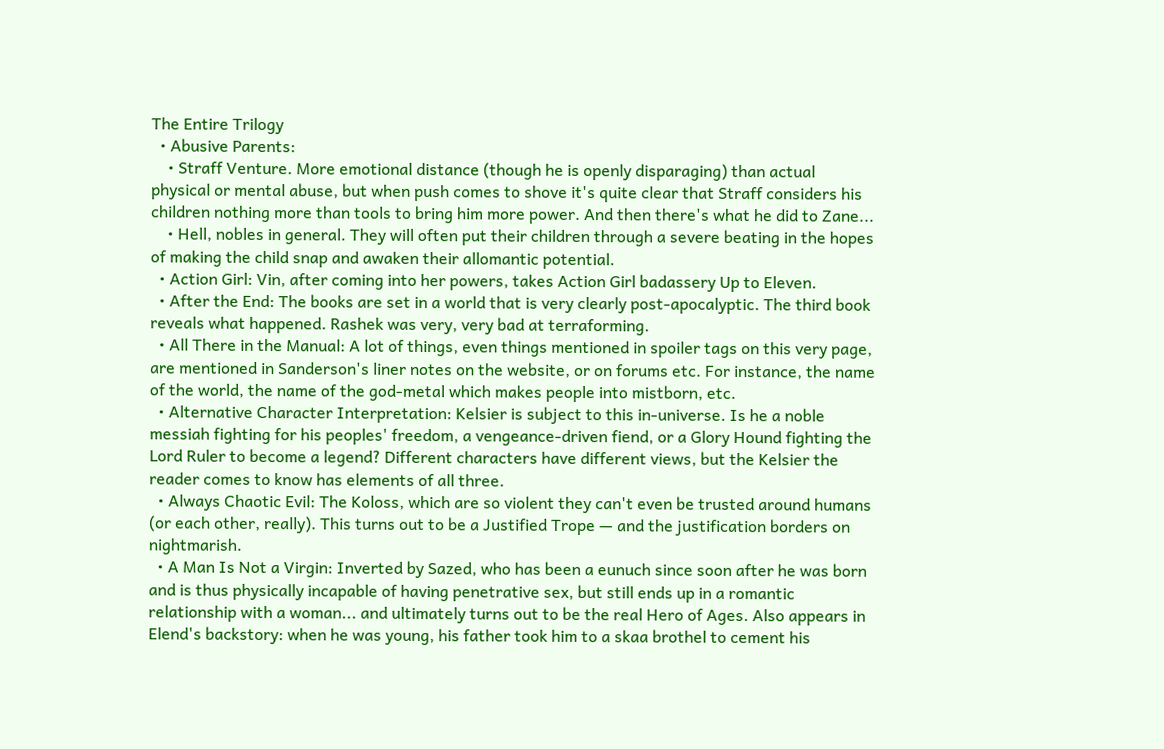The Entire Trilogy
  • Abusive Parents:
    • Straff Venture. More emotional distance (though he is openly disparaging) than actual physical or mental abuse, but when push comes to shove it's quite clear that Straff considers his children nothing more than tools to bring him more power. And then there's what he did to Zane...
    • Hell, nobles in general. They will often put their children through a severe beating in the hopes of making the child snap and awaken their allomantic potential.
  • Action Girl: Vin, after coming into her powers, takes Action Girl badassery Up to Eleven.
  • After the End: The books are set in a world that is very clearly post-apocalyptic. The third book reveals what happened. Rashek was very, very bad at terraforming.
  • All There in the Manual: A lot of things, even things mentioned in spoiler tags on this very page, are mentioned in Sanderson's liner notes on the website, or on forums etc. For instance, the name of the world, the name of the god-metal which makes people into mistborn, etc.
  • Alternative Character Interpretation: Kelsier is subject to this in-universe. Is he a noble messiah fighting for his peoples' freedom, a vengeance-driven fiend, or a Glory Hound fighting the Lord Ruler to become a legend? Different characters have different views, but the Kelsier the reader comes to know has elements of all three.
  • Always Chaotic Evil: The Koloss, which are so violent they can't even be trusted around humans (or each other, really). This turns out to be a Justified Trope — and the justification borders on nightmarish.
  • A Man Is Not a Virgin: Inverted by Sazed, who has been a eunuch since soon after he was born and is thus physically incapable of having penetrative sex, but still ends up in a romantic relationship with a woman... and ultimately turns out to be the real Hero of Ages. Also appears in Elend's backstory: when he was young, his father took him to a skaa brothel to cement his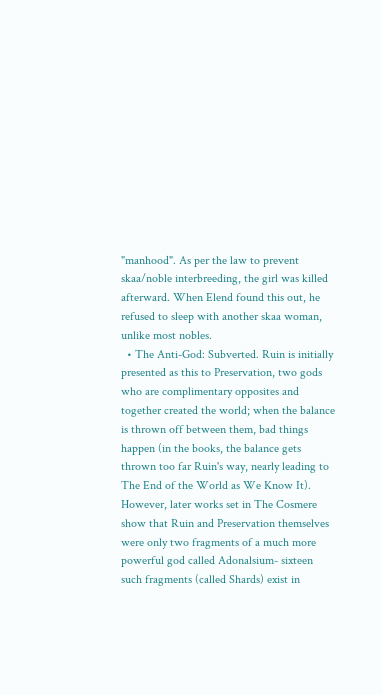"manhood". As per the law to prevent skaa/noble interbreeding, the girl was killed afterward. When Elend found this out, he refused to sleep with another skaa woman, unlike most nobles.
  • The Anti-God: Subverted. Ruin is initially presented as this to Preservation, two gods who are complimentary opposites and together created the world; when the balance is thrown off between them, bad things happen (in the books, the balance gets thrown too far Ruin's way, nearly leading to The End of the World as We Know It). However, later works set in The Cosmere show that Ruin and Preservation themselves were only two fragments of a much more powerful god called Adonalsium- sixteen such fragments (called Shards) exist in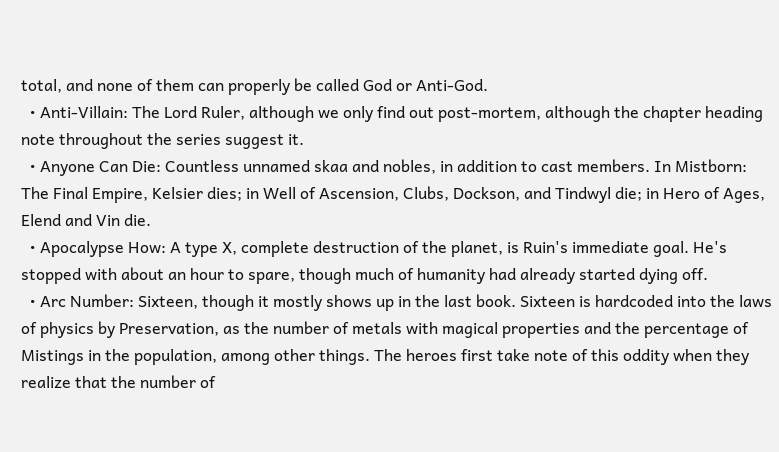total, and none of them can properly be called God or Anti-God.
  • Anti-Villain: The Lord Ruler, although we only find out post-mortem, although the chapter heading note throughout the series suggest it.
  • Anyone Can Die: Countless unnamed skaa and nobles, in addition to cast members. In Mistborn: The Final Empire, Kelsier dies; in Well of Ascension, Clubs, Dockson, and Tindwyl die; in Hero of Ages, Elend and Vin die.
  • Apocalypse How: A type X, complete destruction of the planet, is Ruin's immediate goal. He's stopped with about an hour to spare, though much of humanity had already started dying off.
  • Arc Number: Sixteen, though it mostly shows up in the last book. Sixteen is hardcoded into the laws of physics by Preservation, as the number of metals with magical properties and the percentage of Mistings in the population, among other things. The heroes first take note of this oddity when they realize that the number of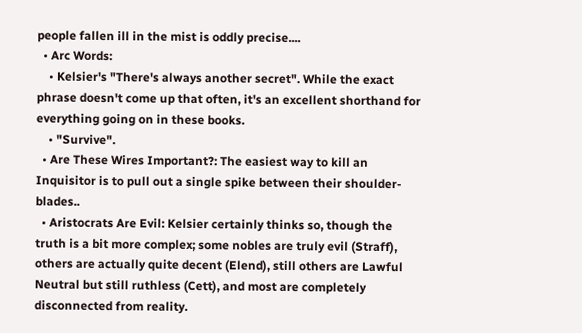people fallen ill in the mist is oddly precise....
  • Arc Words:
    • Kelsier's "There's always another secret". While the exact phrase doesn't come up that often, it's an excellent shorthand for everything going on in these books.
    • "Survive".
  • Are These Wires Important?: The easiest way to kill an Inquisitor is to pull out a single spike between their shoulder-blades..
  • Aristocrats Are Evil: Kelsier certainly thinks so, though the truth is a bit more complex; some nobles are truly evil (Straff), others are actually quite decent (Elend), still others are Lawful Neutral but still ruthless (Cett), and most are completely disconnected from reality.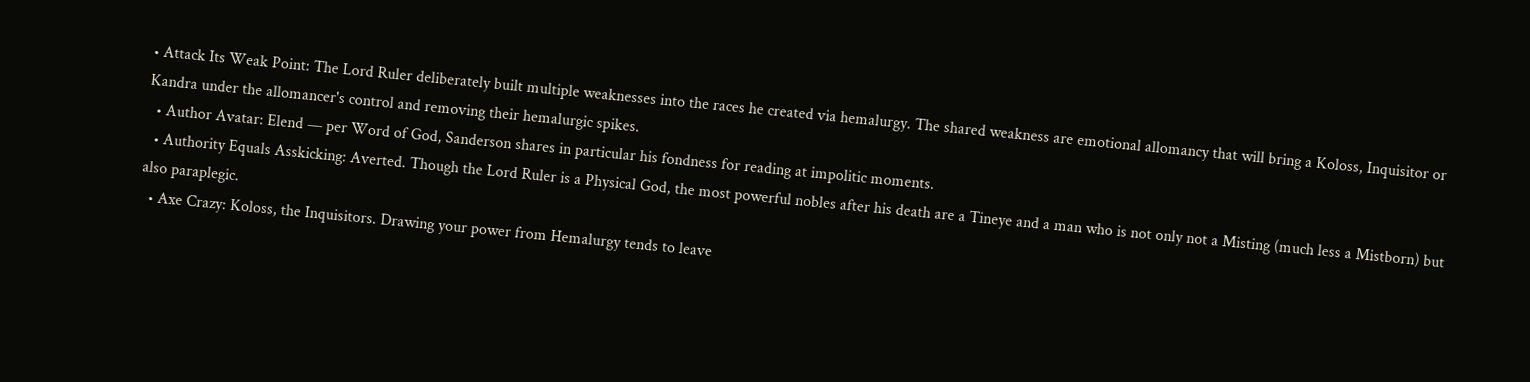• Attack Its Weak Point: The Lord Ruler deliberately built multiple weaknesses into the races he created via hemalurgy. The shared weakness are emotional allomancy that will bring a Koloss, Inquisitor or Kandra under the allomancer's control and removing their hemalurgic spikes.
  • Author Avatar: Elend — per Word of God, Sanderson shares in particular his fondness for reading at impolitic moments.
  • Authority Equals Asskicking: Averted. Though the Lord Ruler is a Physical God, the most powerful nobles after his death are a Tineye and a man who is not only not a Misting (much less a Mistborn) but also paraplegic.
  • Axe Crazy: Koloss, the Inquisitors. Drawing your power from Hemalurgy tends to leave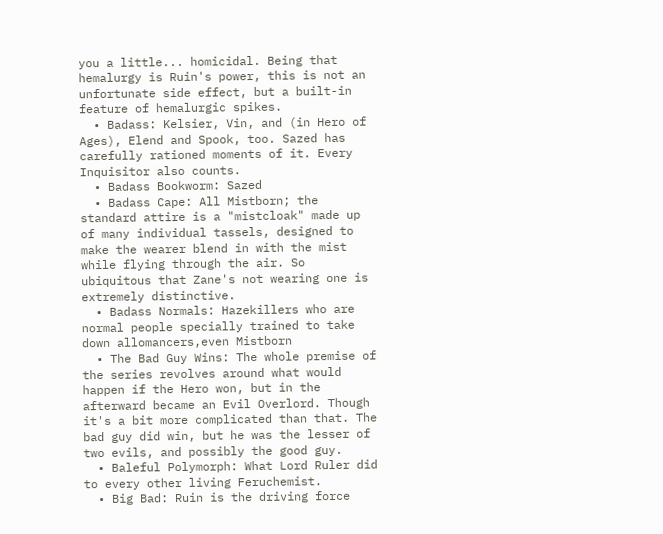you a little... homicidal. Being that hemalurgy is Ruin's power, this is not an unfortunate side effect, but a built-in feature of hemalurgic spikes.
  • Badass: Kelsier, Vin, and (in Hero of Ages), Elend and Spook, too. Sazed has carefully rationed moments of it. Every Inquisitor also counts.
  • Badass Bookworm: Sazed
  • Badass Cape: All Mistborn; the standard attire is a "mistcloak" made up of many individual tassels, designed to make the wearer blend in with the mist while flying through the air. So ubiquitous that Zane's not wearing one is extremely distinctive.
  • Badass Normals: Hazekillers who are normal people specially trained to take down allomancers,even Mistborn
  • The Bad Guy Wins: The whole premise of the series revolves around what would happen if the Hero won, but in the afterward became an Evil Overlord. Though it's a bit more complicated than that. The bad guy did win, but he was the lesser of two evils, and possibly the good guy.
  • Baleful Polymorph: What Lord Ruler did to every other living Feruchemist.
  • Big Bad: Ruin is the driving force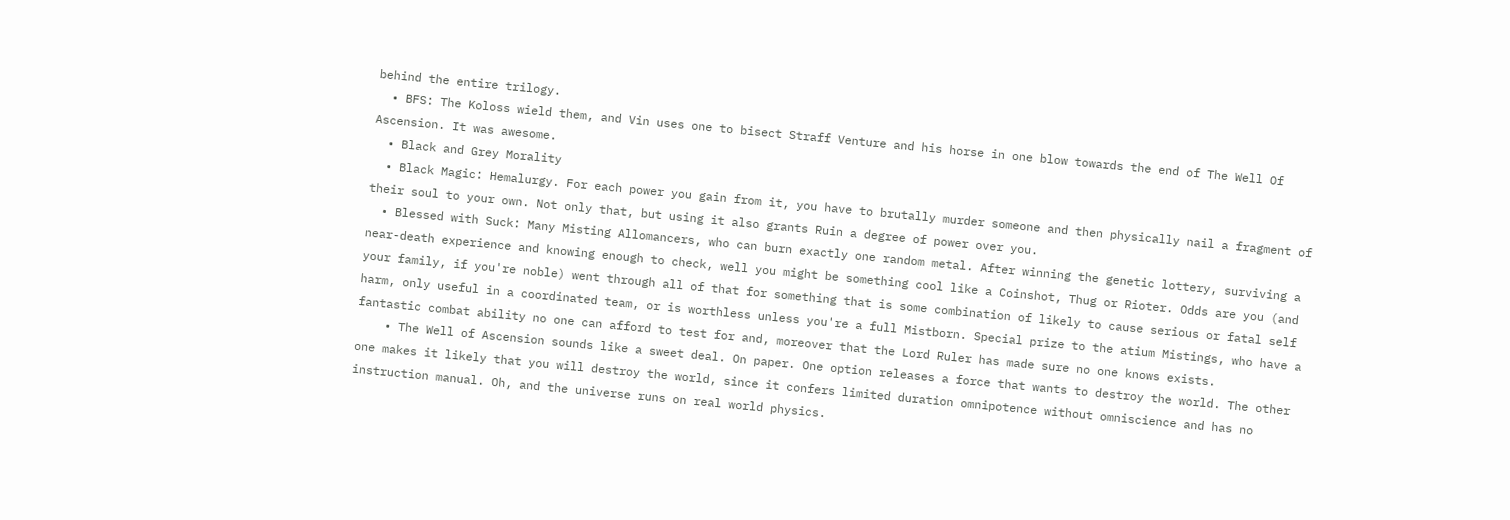behind the entire trilogy.
  • BFS: The Koloss wield them, and Vin uses one to bisect Straff Venture and his horse in one blow towards the end of The Well Of Ascension. It was awesome.
  • Black and Grey Morality
  • Black Magic: Hemalurgy. For each power you gain from it, you have to brutally murder someone and then physically nail a fragment of their soul to your own. Not only that, but using it also grants Ruin a degree of power over you.
  • Blessed with Suck: Many Misting Allomancers, who can burn exactly one random metal. After winning the genetic lottery, surviving a near-death experience and knowing enough to check, well you might be something cool like a Coinshot, Thug or Rioter. Odds are you (and your family, if you're noble) went through all of that for something that is some combination of likely to cause serious or fatal self harm, only useful in a coordinated team, or is worthless unless you're a full Mistborn. Special prize to the atium Mistings, who have a fantastic combat ability no one can afford to test for and, moreover that the Lord Ruler has made sure no one knows exists.
    • The Well of Ascension sounds like a sweet deal. On paper. One option releases a force that wants to destroy the world. The other one makes it likely that you will destroy the world, since it confers limited duration omnipotence without omniscience and has no instruction manual. Oh, and the universe runs on real world physics.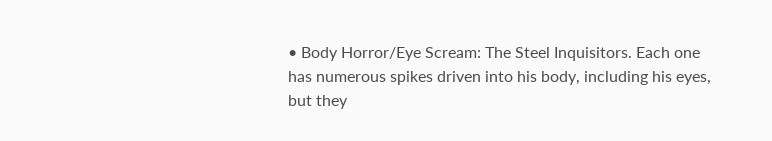• Body Horror/Eye Scream: The Steel Inquisitors. Each one has numerous spikes driven into his body, including his eyes, but they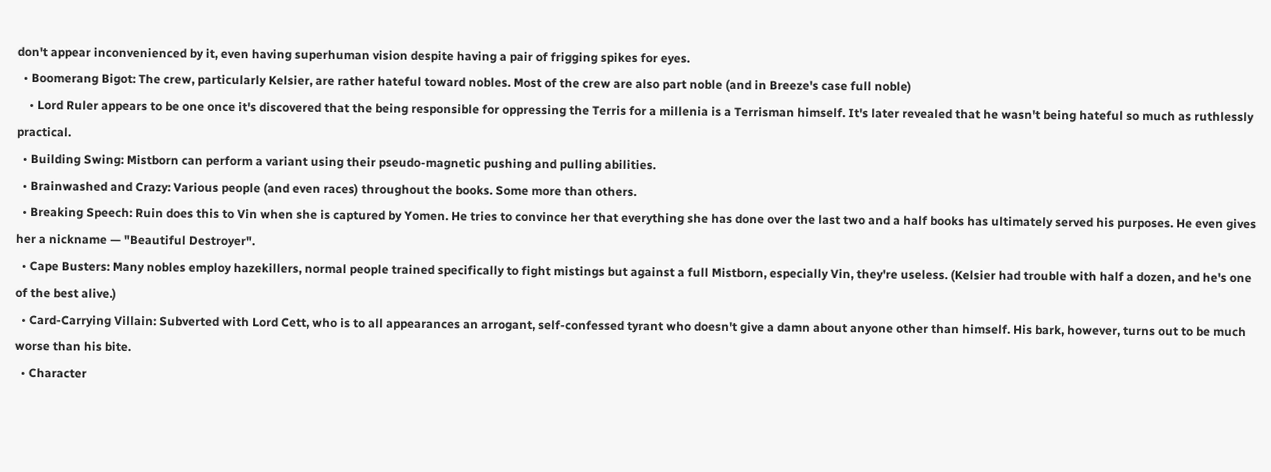don't appear inconvenienced by it, even having superhuman vision despite having a pair of frigging spikes for eyes.
  • Boomerang Bigot: The crew, particularly Kelsier, are rather hateful toward nobles. Most of the crew are also part noble (and in Breeze's case full noble)
    • Lord Ruler appears to be one once it's discovered that the being responsible for oppressing the Terris for a millenia is a Terrisman himself. It's later revealed that he wasn't being hateful so much as ruthlessly practical.
  • Building Swing: Mistborn can perform a variant using their pseudo-magnetic pushing and pulling abilities.
  • Brainwashed and Crazy: Various people (and even races) throughout the books. Some more than others.
  • Breaking Speech: Ruin does this to Vin when she is captured by Yomen. He tries to convince her that everything she has done over the last two and a half books has ultimately served his purposes. He even gives her a nickname — "Beautiful Destroyer".
  • Cape Busters: Many nobles employ hazekillers, normal people trained specifically to fight mistings but against a full Mistborn, especially Vin, they're useless. (Kelsier had trouble with half a dozen, and he's one of the best alive.)
  • Card-Carrying Villain: Subverted with Lord Cett, who is to all appearances an arrogant, self-confessed tyrant who doesn't give a damn about anyone other than himself. His bark, however, turns out to be much worse than his bite.
  • Character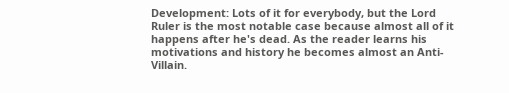Development: Lots of it for everybody, but the Lord Ruler is the most notable case because almost all of it happens after he's dead. As the reader learns his motivations and history he becomes almost an Anti-Villain.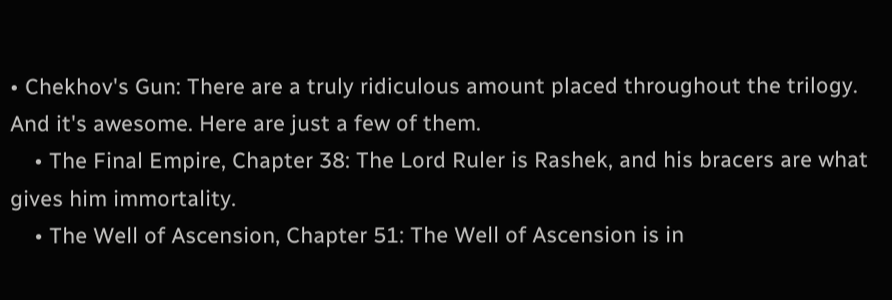• Chekhov's Gun: There are a truly ridiculous amount placed throughout the trilogy. And it's awesome. Here are just a few of them.
    • The Final Empire, Chapter 38: The Lord Ruler is Rashek, and his bracers are what gives him immortality.
    • The Well of Ascension, Chapter 51: The Well of Ascension is in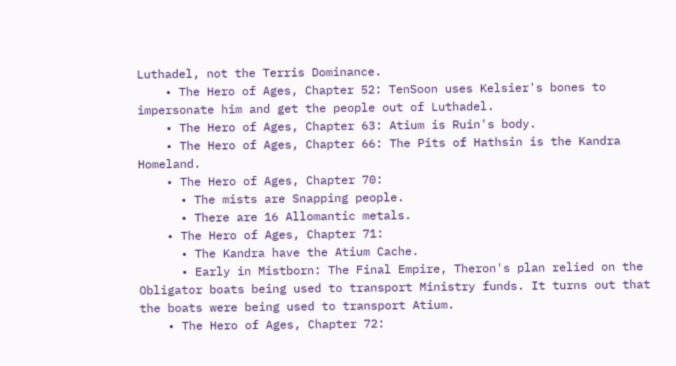Luthadel, not the Terris Dominance.
    • The Hero of Ages, Chapter 52: TenSoon uses Kelsier's bones to impersonate him and get the people out of Luthadel.
    • The Hero of Ages, Chapter 63: Atium is Ruin's body.
    • The Hero of Ages, Chapter 66: The Pits of Hathsin is the Kandra Homeland.
    • The Hero of Ages, Chapter 70:
      • The mists are Snapping people.
      • There are 16 Allomantic metals.
    • The Hero of Ages, Chapter 71:
      • The Kandra have the Atium Cache.
      • Early in Mistborn: The Final Empire, Theron's plan relied on the Obligator boats being used to transport Ministry funds. It turns out that the boats were being used to transport Atium.
    • The Hero of Ages, Chapter 72: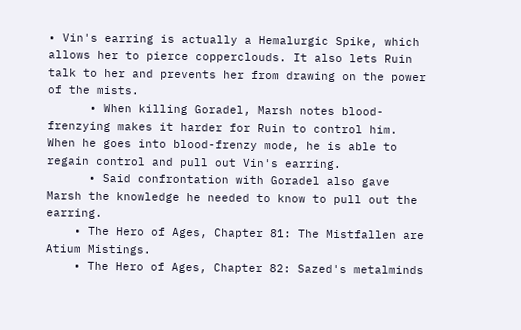• Vin's earring is actually a Hemalurgic Spike, which allows her to pierce copperclouds. It also lets Ruin talk to her and prevents her from drawing on the power of the mists.
      • When killing Goradel, Marsh notes blood-frenzying makes it harder for Ruin to control him. When he goes into blood-frenzy mode, he is able to regain control and pull out Vin's earring.
      • Said confrontation with Goradel also gave Marsh the knowledge he needed to know to pull out the earring.
    • The Hero of Ages, Chapter 81: The Mistfallen are Atium Mistings.
    • The Hero of Ages, Chapter 82: Sazed's metalminds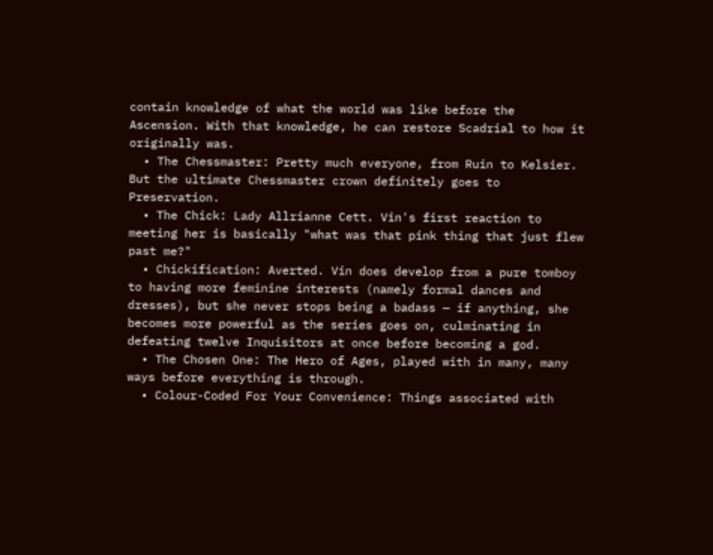contain knowledge of what the world was like before the Ascension. With that knowledge, he can restore Scadrial to how it originally was.
  • The Chessmaster: Pretty much everyone, from Ruin to Kelsier. But the ultimate Chessmaster crown definitely goes to Preservation.
  • The Chick: Lady Allrianne Cett. Vin's first reaction to meeting her is basically "what was that pink thing that just flew past me?"
  • Chickification: Averted. Vin does develop from a pure tomboy to having more feminine interests (namely formal dances and dresses), but she never stops being a badass — if anything, she becomes more powerful as the series goes on, culminating in defeating twelve Inquisitors at once before becoming a god.
  • The Chosen One: The Hero of Ages, played with in many, many ways before everything is through.
  • Colour-Coded For Your Convenience: Things associated with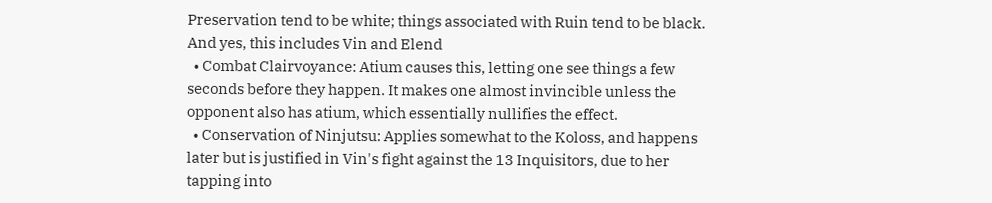Preservation tend to be white; things associated with Ruin tend to be black. And yes, this includes Vin and Elend
  • Combat Clairvoyance: Atium causes this, letting one see things a few seconds before they happen. It makes one almost invincible unless the opponent also has atium, which essentially nullifies the effect.
  • Conservation of Ninjutsu: Applies somewhat to the Koloss, and happens later but is justified in Vin's fight against the 13 Inquisitors, due to her tapping into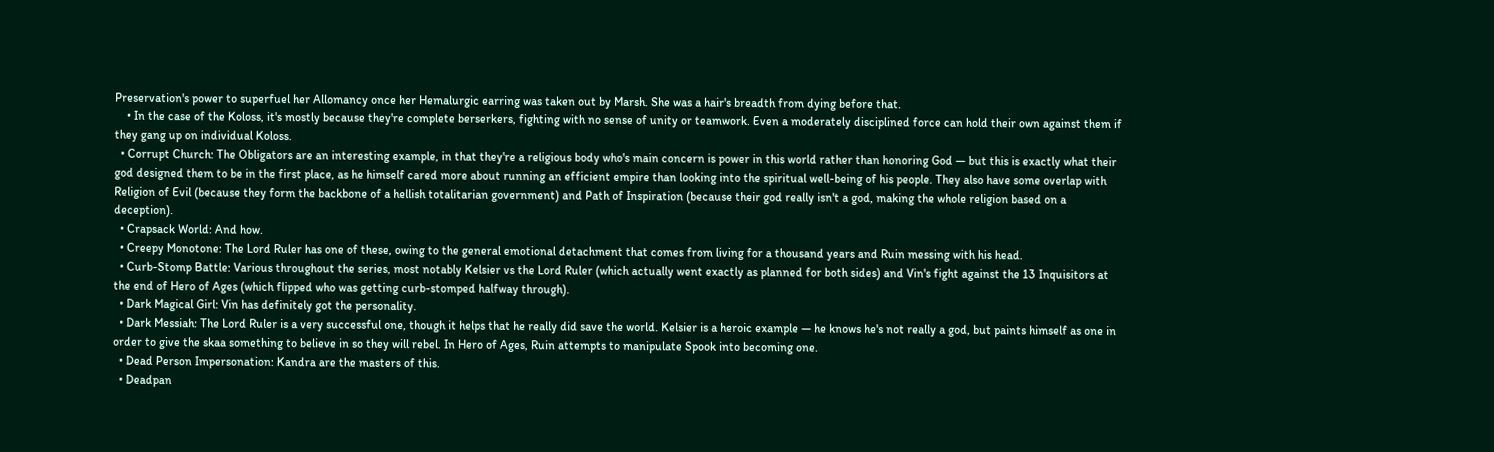Preservation's power to superfuel her Allomancy once her Hemalurgic earring was taken out by Marsh. She was a hair's breadth from dying before that.
    • In the case of the Koloss, it's mostly because they're complete berserkers, fighting with no sense of unity or teamwork. Even a moderately disciplined force can hold their own against them if they gang up on individual Koloss.
  • Corrupt Church: The Obligators are an interesting example, in that they're a religious body who's main concern is power in this world rather than honoring God — but this is exactly what their god designed them to be in the first place, as he himself cared more about running an efficient empire than looking into the spiritual well-being of his people. They also have some overlap with Religion of Evil (because they form the backbone of a hellish totalitarian government) and Path of Inspiration (because their god really isn't a god, making the whole religion based on a deception).
  • Crapsack World: And how.
  • Creepy Monotone: The Lord Ruler has one of these, owing to the general emotional detachment that comes from living for a thousand years and Ruin messing with his head.
  • Curb-Stomp Battle: Various throughout the series, most notably Kelsier vs the Lord Ruler (which actually went exactly as planned for both sides) and Vin's fight against the 13 Inquisitors at the end of Hero of Ages (which flipped who was getting curb-stomped halfway through).
  • Dark Magical Girl: Vin has definitely got the personality.
  • Dark Messiah: The Lord Ruler is a very successful one, though it helps that he really did save the world. Kelsier is a heroic example — he knows he's not really a god, but paints himself as one in order to give the skaa something to believe in so they will rebel. In Hero of Ages, Ruin attempts to manipulate Spook into becoming one.
  • Dead Person Impersonation: Kandra are the masters of this.
  • Deadpan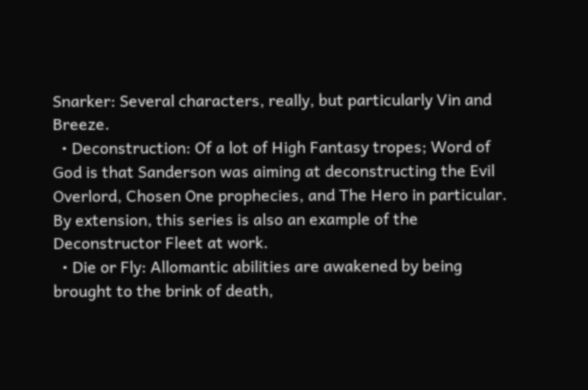Snarker: Several characters, really, but particularly Vin and Breeze.
  • Deconstruction: Of a lot of High Fantasy tropes; Word of God is that Sanderson was aiming at deconstructing the Evil Overlord, Chosen One prophecies, and The Hero in particular. By extension, this series is also an example of the Deconstructor Fleet at work.
  • Die or Fly: Allomantic abilities are awakened by being brought to the brink of death,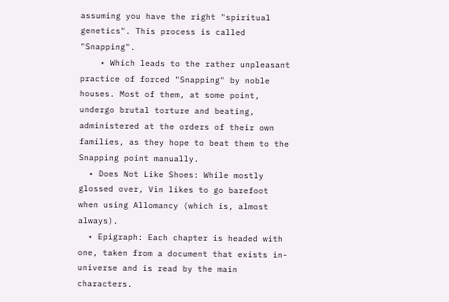assuming you have the right "spiritual genetics". This process is called "Snapping".
    • Which leads to the rather unpleasant practice of forced "Snapping" by noble houses. Most of them, at some point, undergo brutal torture and beating, administered at the orders of their own families, as they hope to beat them to the Snapping point manually.
  • Does Not Like Shoes: While mostly glossed over, Vin likes to go barefoot when using Allomancy (which is, almost always).
  • Epigraph: Each chapter is headed with one, taken from a document that exists in-universe and is read by the main characters.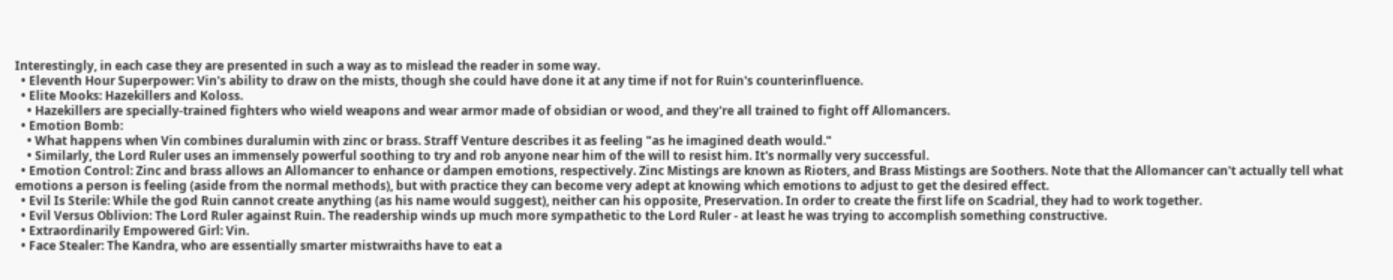Interestingly, in each case they are presented in such a way as to mislead the reader in some way.
  • Eleventh Hour Superpower: Vin's ability to draw on the mists, though she could have done it at any time if not for Ruin's counterinfluence.
  • Elite Mooks: Hazekillers and Koloss.
    • Hazekillers are specially-trained fighters who wield weapons and wear armor made of obsidian or wood, and they're all trained to fight off Allomancers.
  • Emotion Bomb:
    • What happens when Vin combines duralumin with zinc or brass. Straff Venture describes it as feeling "as he imagined death would."
    • Similarly, the Lord Ruler uses an immensely powerful soothing to try and rob anyone near him of the will to resist him. It's normally very successful.
  • Emotion Control: Zinc and brass allows an Allomancer to enhance or dampen emotions, respectively. Zinc Mistings are known as Rioters, and Brass Mistings are Soothers. Note that the Allomancer can't actually tell what emotions a person is feeling (aside from the normal methods), but with practice they can become very adept at knowing which emotions to adjust to get the desired effect.
  • Evil Is Sterile: While the god Ruin cannot create anything (as his name would suggest), neither can his opposite, Preservation. In order to create the first life on Scadrial, they had to work together.
  • Evil Versus Oblivion: The Lord Ruler against Ruin. The readership winds up much more sympathetic to the Lord Ruler - at least he was trying to accomplish something constructive.
  • Extraordinarily Empowered Girl: Vin.
  • Face Stealer: The Kandra, who are essentially smarter mistwraiths have to eat a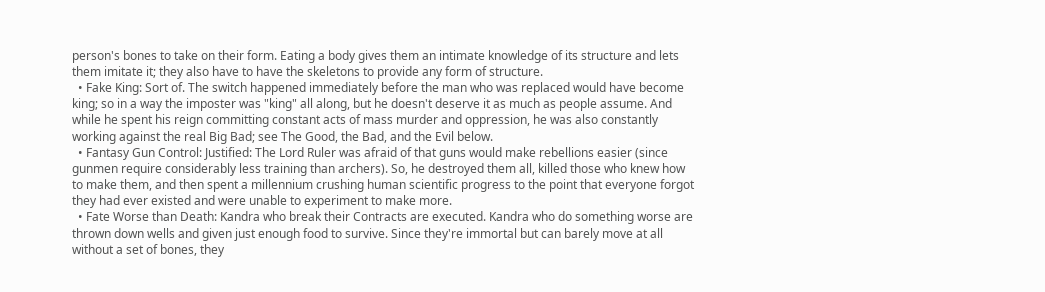person's bones to take on their form. Eating a body gives them an intimate knowledge of its structure and lets them imitate it; they also have to have the skeletons to provide any form of structure.
  • Fake King: Sort of. The switch happened immediately before the man who was replaced would have become king; so in a way the imposter was "king" all along, but he doesn't deserve it as much as people assume. And while he spent his reign committing constant acts of mass murder and oppression, he was also constantly working against the real Big Bad; see The Good, the Bad, and the Evil below.
  • Fantasy Gun Control: Justified: The Lord Ruler was afraid of that guns would make rebellions easier (since gunmen require considerably less training than archers). So, he destroyed them all, killed those who knew how to make them, and then spent a millennium crushing human scientific progress to the point that everyone forgot they had ever existed and were unable to experiment to make more.
  • Fate Worse than Death: Kandra who break their Contracts are executed. Kandra who do something worse are thrown down wells and given just enough food to survive. Since they're immortal but can barely move at all without a set of bones, they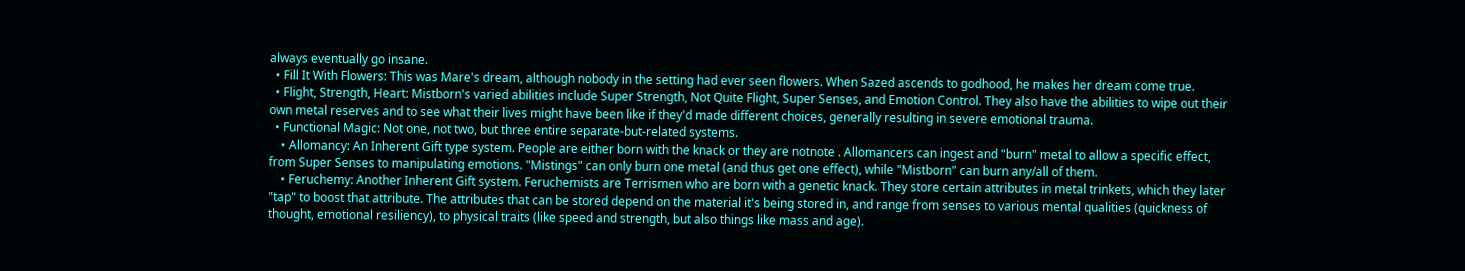always eventually go insane.
  • Fill It With Flowers: This was Mare's dream, although nobody in the setting had ever seen flowers. When Sazed ascends to godhood, he makes her dream come true.
  • Flight, Strength, Heart: Mistborn's varied abilities include Super Strength, Not Quite Flight, Super Senses, and Emotion Control. They also have the abilities to wipe out their own metal reserves and to see what their lives might have been like if they'd made different choices, generally resulting in severe emotional trauma.
  • Functional Magic: Not one, not two, but three entire separate-but-related systems.
    • Allomancy: An Inherent Gift type system. People are either born with the knack or they are notnote . Allomancers can ingest and "burn" metal to allow a specific effect, from Super Senses to manipulating emotions. "Mistings" can only burn one metal (and thus get one effect), while "Mistborn" can burn any/all of them.
    • Feruchemy: Another Inherent Gift system. Feruchemists are Terrismen who are born with a genetic knack. They store certain attributes in metal trinkets, which they later "tap" to boost that attribute. The attributes that can be stored depend on the material it's being stored in, and range from senses to various mental qualities (quickness of thought, emotional resiliency), to physical traits (like speed and strength, but also things like mass and age).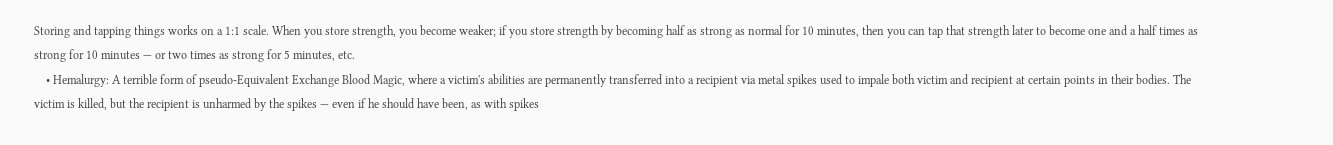Storing and tapping things works on a 1:1 scale. When you store strength, you become weaker; if you store strength by becoming half as strong as normal for 10 minutes, then you can tap that strength later to become one and a half times as strong for 10 minutes — or two times as strong for 5 minutes, etc.
    • Hemalurgy: A terrible form of pseudo-Equivalent Exchange Blood Magic, where a victim's abilities are permanently transferred into a recipient via metal spikes used to impale both victim and recipient at certain points in their bodies. The victim is killed, but the recipient is unharmed by the spikes — even if he should have been, as with spikes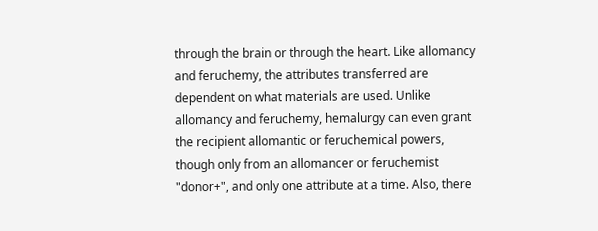through the brain or through the heart. Like allomancy and feruchemy, the attributes transferred are dependent on what materials are used. Unlike allomancy and feruchemy, hemalurgy can even grant the recipient allomantic or feruchemical powers, though only from an allomancer or feruchemist "donor+", and only one attribute at a time. Also, there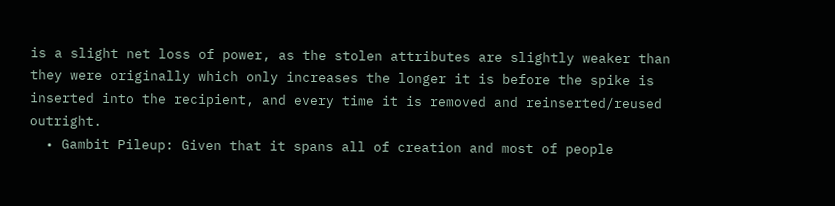is a slight net loss of power, as the stolen attributes are slightly weaker than they were originally which only increases the longer it is before the spike is inserted into the recipient, and every time it is removed and reinserted/reused outright.
  • Gambit Pileup: Given that it spans all of creation and most of people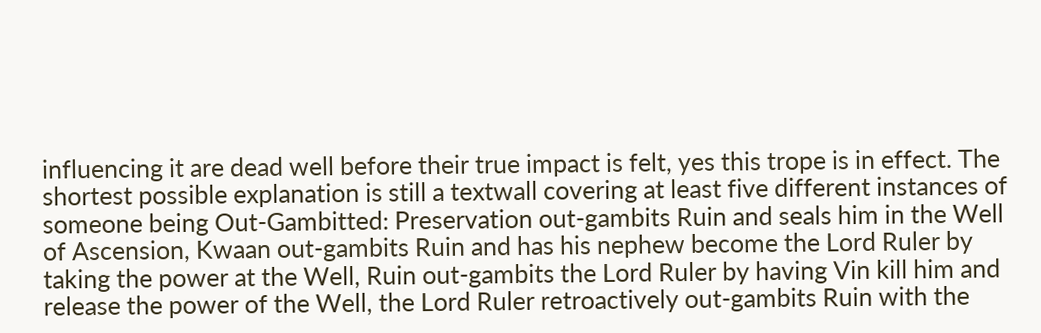influencing it are dead well before their true impact is felt, yes this trope is in effect. The shortest possible explanation is still a textwall covering at least five different instances of someone being Out-Gambitted: Preservation out-gambits Ruin and seals him in the Well of Ascension, Kwaan out-gambits Ruin and has his nephew become the Lord Ruler by taking the power at the Well, Ruin out-gambits the Lord Ruler by having Vin kill him and release the power of the Well, the Lord Ruler retroactively out-gambits Ruin with the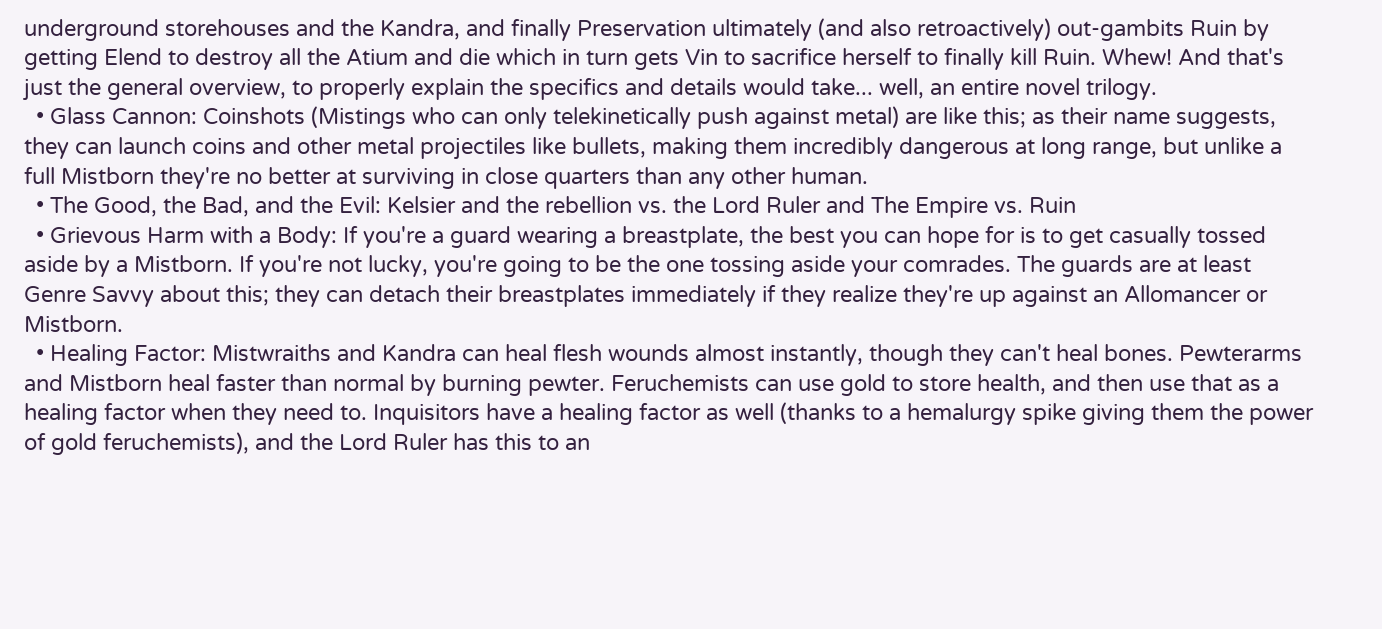underground storehouses and the Kandra, and finally Preservation ultimately (and also retroactively) out-gambits Ruin by getting Elend to destroy all the Atium and die which in turn gets Vin to sacrifice herself to finally kill Ruin. Whew! And that's just the general overview, to properly explain the specifics and details would take... well, an entire novel trilogy.
  • Glass Cannon: Coinshots (Mistings who can only telekinetically push against metal) are like this; as their name suggests, they can launch coins and other metal projectiles like bullets, making them incredibly dangerous at long range, but unlike a full Mistborn they're no better at surviving in close quarters than any other human.
  • The Good, the Bad, and the Evil: Kelsier and the rebellion vs. the Lord Ruler and The Empire vs. Ruin
  • Grievous Harm with a Body: If you're a guard wearing a breastplate, the best you can hope for is to get casually tossed aside by a Mistborn. If you're not lucky, you're going to be the one tossing aside your comrades. The guards are at least Genre Savvy about this; they can detach their breastplates immediately if they realize they're up against an Allomancer or Mistborn.
  • Healing Factor: Mistwraiths and Kandra can heal flesh wounds almost instantly, though they can't heal bones. Pewterarms and Mistborn heal faster than normal by burning pewter. Feruchemists can use gold to store health, and then use that as a healing factor when they need to. Inquisitors have a healing factor as well (thanks to a hemalurgy spike giving them the power of gold feruchemists), and the Lord Ruler has this to an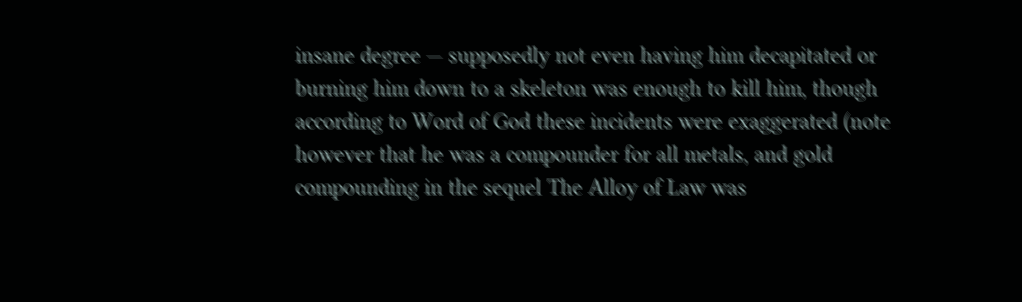insane degree — supposedly not even having him decapitated or burning him down to a skeleton was enough to kill him, though according to Word of God these incidents were exaggerated (note however that he was a compounder for all metals, and gold compounding in the sequel The Alloy of Law was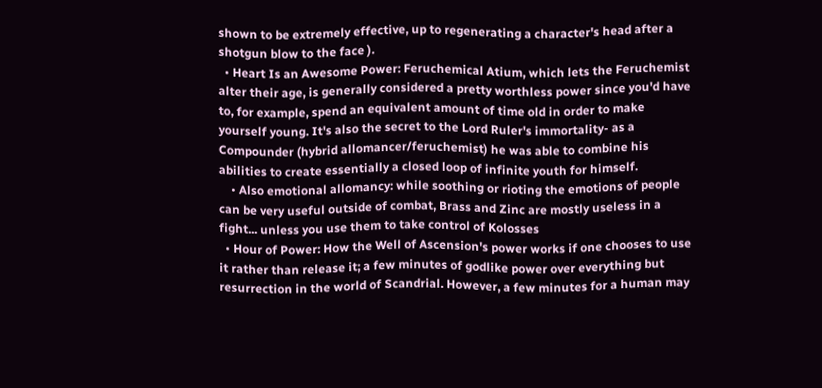shown to be extremely effective, up to regenerating a character's head after a shotgun blow to the face ).
  • Heart Is an Awesome Power: Feruchemical Atium, which lets the Feruchemist alter their age, is generally considered a pretty worthless power since you'd have to, for example, spend an equivalent amount of time old in order to make yourself young. It's also the secret to the Lord Ruler's immortality- as a Compounder (hybrid allomancer/feruchemist) he was able to combine his abilities to create essentially a closed loop of infinite youth for himself.
    • Also emotional allomancy: while soothing or rioting the emotions of people can be very useful outside of combat, Brass and Zinc are mostly useless in a fight... unless you use them to take control of Kolosses
  • Hour of Power: How the Well of Ascension's power works if one chooses to use it rather than release it; a few minutes of godlike power over everything but resurrection in the world of Scandrial. However, a few minutes for a human may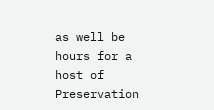as well be hours for a host of Preservation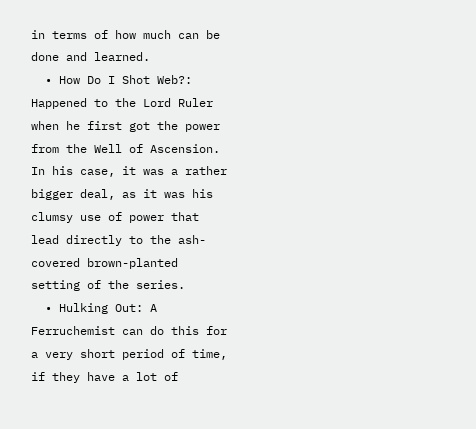in terms of how much can be done and learned.
  • How Do I Shot Web?: Happened to the Lord Ruler when he first got the power from the Well of Ascension. In his case, it was a rather bigger deal, as it was his clumsy use of power that lead directly to the ash-covered brown-planted setting of the series.
  • Hulking Out: A Ferruchemist can do this for a very short period of time, if they have a lot of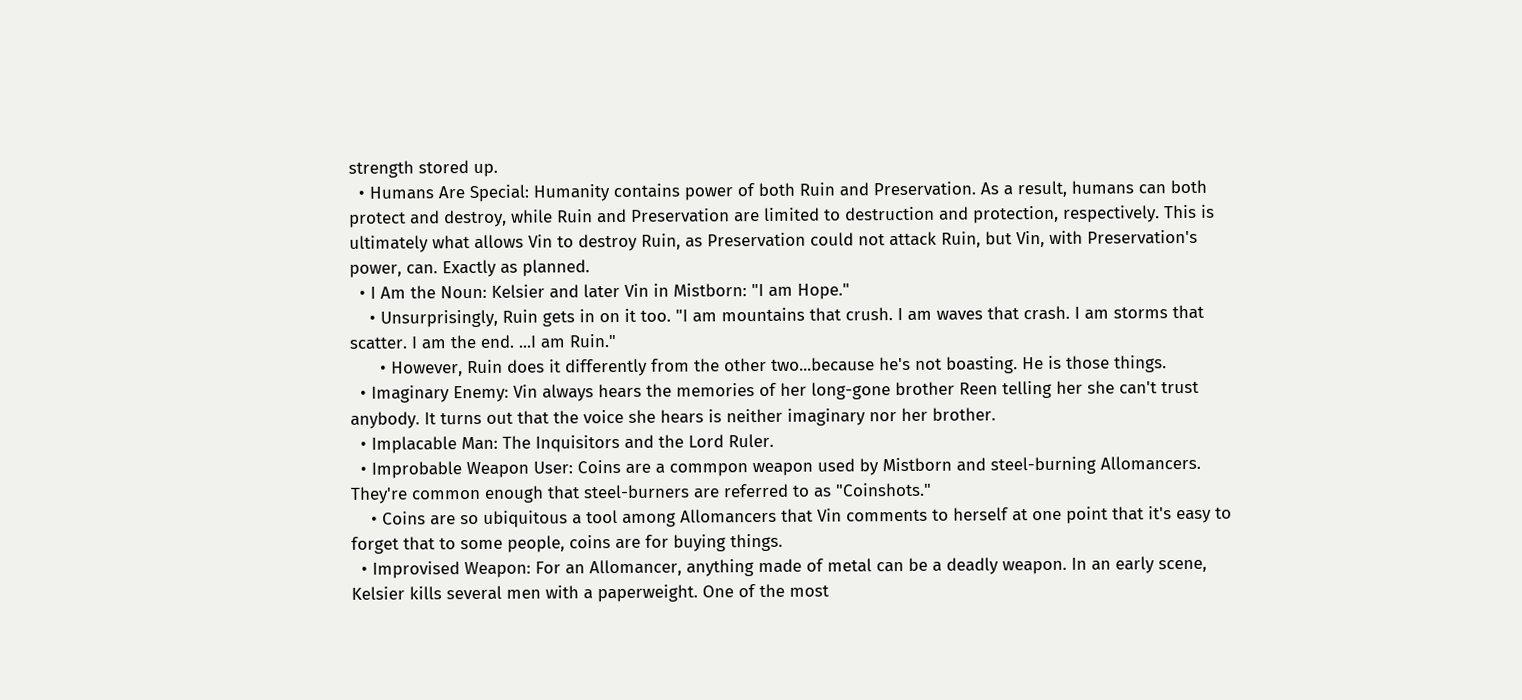strength stored up.
  • Humans Are Special: Humanity contains power of both Ruin and Preservation. As a result, humans can both protect and destroy, while Ruin and Preservation are limited to destruction and protection, respectively. This is ultimately what allows Vin to destroy Ruin, as Preservation could not attack Ruin, but Vin, with Preservation's power, can. Exactly as planned.
  • I Am the Noun: Kelsier and later Vin in Mistborn: "I am Hope."
    • Unsurprisingly, Ruin gets in on it too. "I am mountains that crush. I am waves that crash. I am storms that scatter. I am the end. ...I am Ruin."
      • However, Ruin does it differently from the other two...because he's not boasting. He is those things.
  • Imaginary Enemy: Vin always hears the memories of her long-gone brother Reen telling her she can't trust anybody. It turns out that the voice she hears is neither imaginary nor her brother.
  • Implacable Man: The Inquisitors and the Lord Ruler.
  • Improbable Weapon User: Coins are a commpon weapon used by Mistborn and steel-burning Allomancers. They're common enough that steel-burners are referred to as "Coinshots."
    • Coins are so ubiquitous a tool among Allomancers that Vin comments to herself at one point that it's easy to forget that to some people, coins are for buying things.
  • Improvised Weapon: For an Allomancer, anything made of metal can be a deadly weapon. In an early scene, Kelsier kills several men with a paperweight. One of the most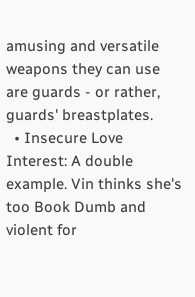amusing and versatile weapons they can use are guards - or rather, guards' breastplates.
  • Insecure Love Interest: A double example. Vin thinks she's too Book Dumb and violent for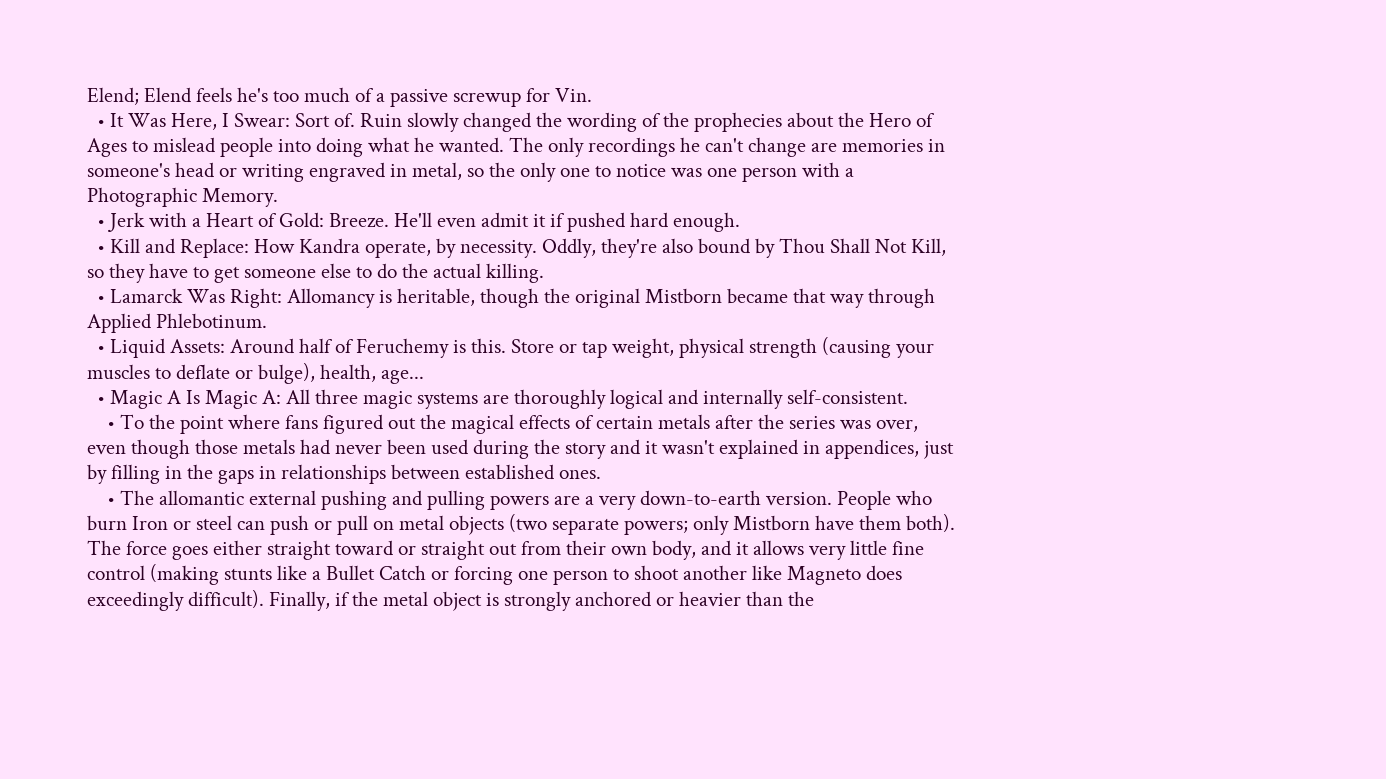Elend; Elend feels he's too much of a passive screwup for Vin.
  • It Was Here, I Swear: Sort of. Ruin slowly changed the wording of the prophecies about the Hero of Ages to mislead people into doing what he wanted. The only recordings he can't change are memories in someone's head or writing engraved in metal, so the only one to notice was one person with a Photographic Memory.
  • Jerk with a Heart of Gold: Breeze. He'll even admit it if pushed hard enough.
  • Kill and Replace: How Kandra operate, by necessity. Oddly, they're also bound by Thou Shall Not Kill, so they have to get someone else to do the actual killing.
  • Lamarck Was Right: Allomancy is heritable, though the original Mistborn became that way through Applied Phlebotinum.
  • Liquid Assets: Around half of Feruchemy is this. Store or tap weight, physical strength (causing your muscles to deflate or bulge), health, age...
  • Magic A Is Magic A: All three magic systems are thoroughly logical and internally self-consistent.
    • To the point where fans figured out the magical effects of certain metals after the series was over, even though those metals had never been used during the story and it wasn't explained in appendices, just by filling in the gaps in relationships between established ones.
    • The allomantic external pushing and pulling powers are a very down-to-earth version. People who burn Iron or steel can push or pull on metal objects (two separate powers; only Mistborn have them both). The force goes either straight toward or straight out from their own body, and it allows very little fine control (making stunts like a Bullet Catch or forcing one person to shoot another like Magneto does exceedingly difficult). Finally, if the metal object is strongly anchored or heavier than the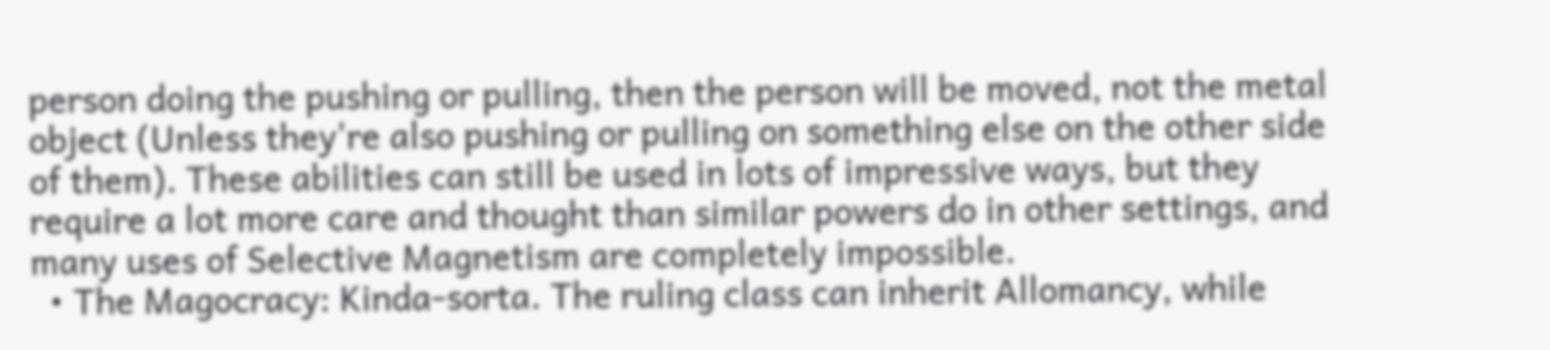person doing the pushing or pulling, then the person will be moved, not the metal object (Unless they're also pushing or pulling on something else on the other side of them). These abilities can still be used in lots of impressive ways, but they require a lot more care and thought than similar powers do in other settings, and many uses of Selective Magnetism are completely impossible.
  • The Magocracy: Kinda-sorta. The ruling class can inherit Allomancy, while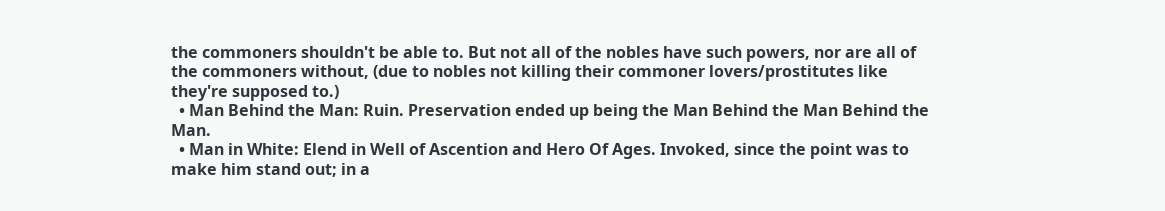the commoners shouldn't be able to. But not all of the nobles have such powers, nor are all of the commoners without, (due to nobles not killing their commoner lovers/prostitutes like they're supposed to.)
  • Man Behind the Man: Ruin. Preservation ended up being the Man Behind the Man Behind the Man.
  • Man in White: Elend in Well of Ascention and Hero Of Ages. Invoked, since the point was to make him stand out; in a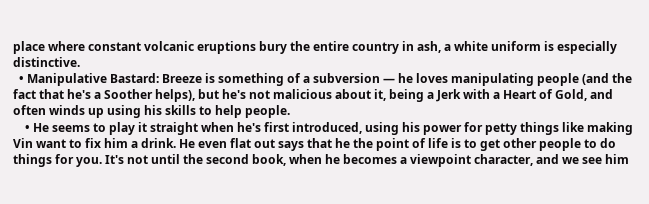place where constant volcanic eruptions bury the entire country in ash, a white uniform is especially distinctive.
  • Manipulative Bastard: Breeze is something of a subversion — he loves manipulating people (and the fact that he's a Soother helps), but he's not malicious about it, being a Jerk with a Heart of Gold, and often winds up using his skills to help people.
    • He seems to play it straight when he's first introduced, using his power for petty things like making Vin want to fix him a drink. He even flat out says that he the point of life is to get other people to do things for you. It's not until the second book, when he becomes a viewpoint character, and we see him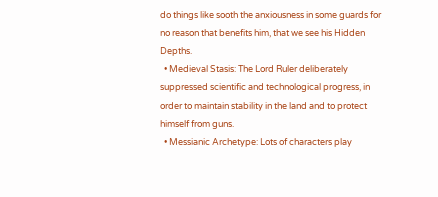do things like sooth the anxiousness in some guards for no reason that benefits him, that we see his Hidden Depths.
  • Medieval Stasis: The Lord Ruler deliberately suppressed scientific and technological progress, in order to maintain stability in the land and to protect himself from guns.
  • Messianic Archetype: Lots of characters play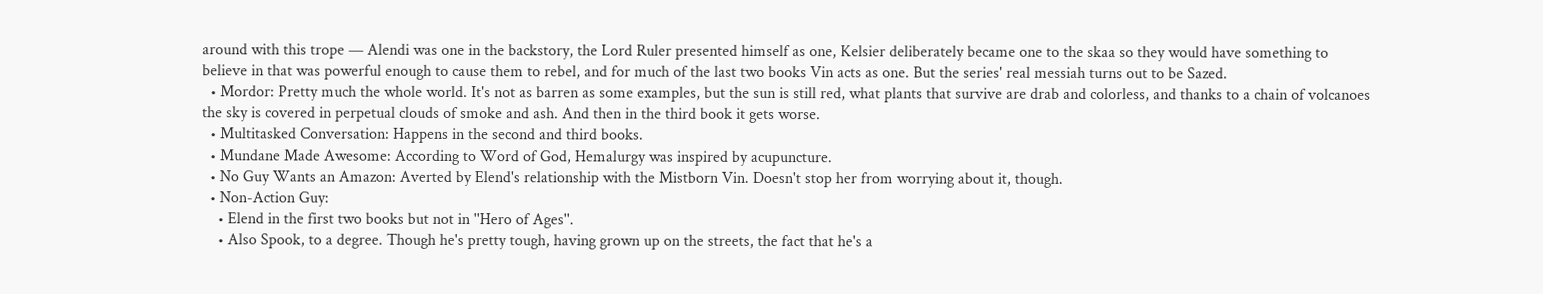around with this trope — Alendi was one in the backstory, the Lord Ruler presented himself as one, Kelsier deliberately became one to the skaa so they would have something to believe in that was powerful enough to cause them to rebel, and for much of the last two books Vin acts as one. But the series' real messiah turns out to be Sazed.
  • Mordor: Pretty much the whole world. It's not as barren as some examples, but the sun is still red, what plants that survive are drab and colorless, and thanks to a chain of volcanoes the sky is covered in perpetual clouds of smoke and ash. And then in the third book it gets worse.
  • Multitasked Conversation: Happens in the second and third books.
  • Mundane Made Awesome: According to Word of God, Hemalurgy was inspired by acupuncture.
  • No Guy Wants an Amazon: Averted by Elend's relationship with the Mistborn Vin. Doesn't stop her from worrying about it, though.
  • Non-Action Guy:
    • Elend in the first two books but not in ''Hero of Ages''.
    • Also Spook, to a degree. Though he's pretty tough, having grown up on the streets, the fact that he's a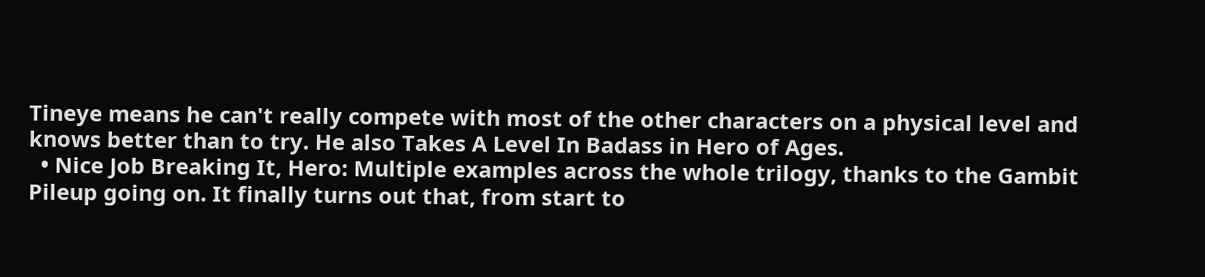Tineye means he can't really compete with most of the other characters on a physical level and knows better than to try. He also Takes A Level In Badass in Hero of Ages.
  • Nice Job Breaking It, Hero: Multiple examples across the whole trilogy, thanks to the Gambit Pileup going on. It finally turns out that, from start to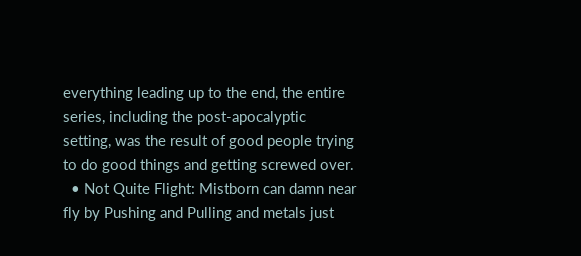everything leading up to the end, the entire series, including the post-apocalyptic setting, was the result of good people trying to do good things and getting screwed over.
  • Not Quite Flight: Mistborn can damn near fly by Pushing and Pulling and metals just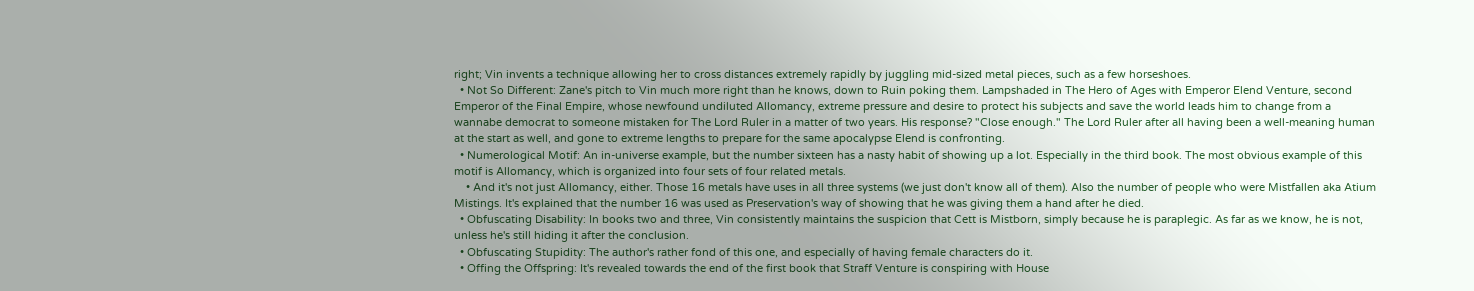right; Vin invents a technique allowing her to cross distances extremely rapidly by juggling mid-sized metal pieces, such as a few horseshoes.
  • Not So Different: Zane's pitch to Vin much more right than he knows, down to Ruin poking them. Lampshaded in The Hero of Ages with Emperor Elend Venture, second Emperor of the Final Empire, whose newfound undiluted Allomancy, extreme pressure and desire to protect his subjects and save the world leads him to change from a wannabe democrat to someone mistaken for The Lord Ruler in a matter of two years. His response? "Close enough." The Lord Ruler after all having been a well-meaning human at the start as well, and gone to extreme lengths to prepare for the same apocalypse Elend is confronting.
  • Numerological Motif: An in-universe example, but the number sixteen has a nasty habit of showing up a lot. Especially in the third book. The most obvious example of this motif is Allomancy, which is organized into four sets of four related metals.
    • And it's not just Allomancy, either. Those 16 metals have uses in all three systems (we just don't know all of them). Also the number of people who were Mistfallen aka Atium Mistings. It's explained that the number 16 was used as Preservation's way of showing that he was giving them a hand after he died.
  • Obfuscating Disability: In books two and three, Vin consistently maintains the suspicion that Cett is Mistborn, simply because he is paraplegic. As far as we know, he is not, unless he's still hiding it after the conclusion.
  • Obfuscating Stupidity: The author's rather fond of this one, and especially of having female characters do it.
  • Offing the Offspring: It's revealed towards the end of the first book that Straff Venture is conspiring with House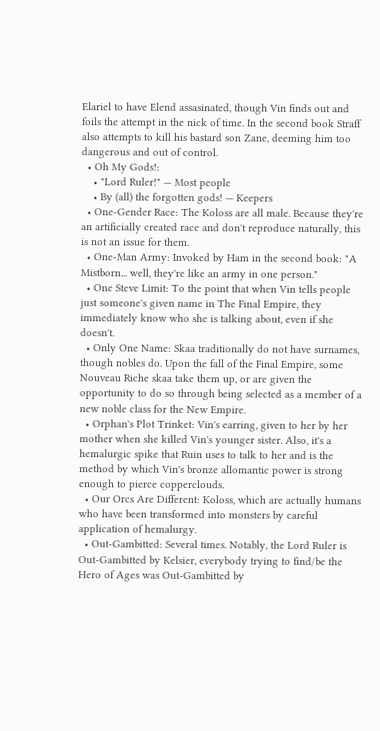Elariel to have Elend assasinated, though Vin finds out and foils the attempt in the nick of time. In the second book Straff also attempts to kill his bastard son Zane, deeming him too dangerous and out of control.
  • Oh My Gods!:
    • "Lord Ruler!" — Most people
    • By (all) the forgotten gods! — Keepers
  • One-Gender Race: The Koloss are all male. Because they're an artificially created race and don't reproduce naturally, this is not an issue for them.
  • One-Man Army: Invoked by Ham in the second book: "A Mistborn... well, they're like an army in one person."
  • One Steve Limit: To the point that when Vin tells people just someone's given name in The Final Empire, they immediately know who she is talking about, even if she doesn't.
  • Only One Name: Skaa traditionally do not have surnames, though nobles do. Upon the fall of the Final Empire, some Nouveau Riche skaa take them up, or are given the opportunity to do so through being selected as a member of a new noble class for the New Empire.
  • Orphan's Plot Trinket: Vin's earring, given to her by her mother when she killed Vin's younger sister. Also, it's a hemalurgic spike that Ruin uses to talk to her and is the method by which Vin's bronze allomantic power is strong enough to pierce copperclouds.
  • Our Orcs Are Different: Koloss, which are actually humans who have been transformed into monsters by careful application of hemalurgy.
  • Out-Gambitted: Several times. Notably, the Lord Ruler is Out-Gambitted by Kelsier, everybody trying to find/be the Hero of Ages was Out-Gambitted by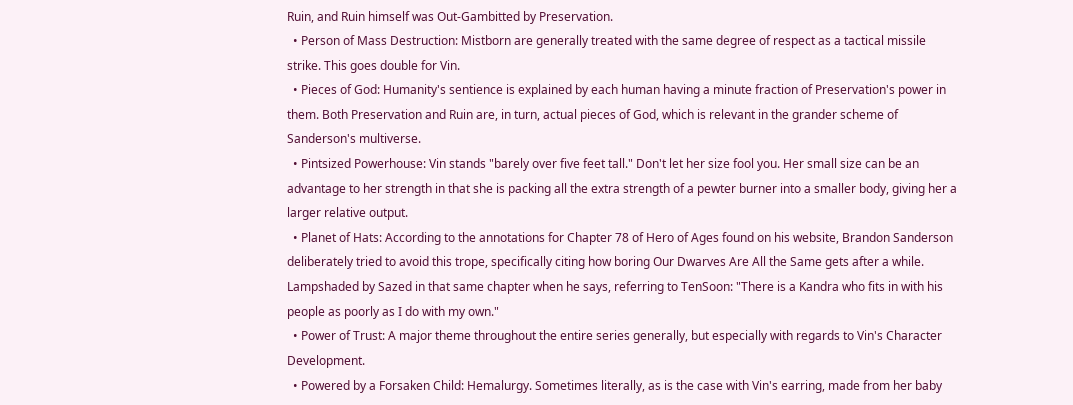Ruin, and Ruin himself was Out-Gambitted by Preservation.
  • Person of Mass Destruction: Mistborn are generally treated with the same degree of respect as a tactical missile strike. This goes double for Vin.
  • Pieces of God: Humanity's sentience is explained by each human having a minute fraction of Preservation's power in them. Both Preservation and Ruin are, in turn, actual pieces of God, which is relevant in the grander scheme of Sanderson's multiverse.
  • Pintsized Powerhouse: Vin stands "barely over five feet tall." Don't let her size fool you. Her small size can be an advantage to her strength in that she is packing all the extra strength of a pewter burner into a smaller body, giving her a larger relative output.
  • Planet of Hats: According to the annotations for Chapter 78 of Hero of Ages found on his website, Brandon Sanderson deliberately tried to avoid this trope, specifically citing how boring Our Dwarves Are All the Same gets after a while. Lampshaded by Sazed in that same chapter when he says, referring to TenSoon: "There is a Kandra who fits in with his people as poorly as I do with my own."
  • Power of Trust: A major theme throughout the entire series generally, but especially with regards to Vin's Character Development.
  • Powered by a Forsaken Child: Hemalurgy. Sometimes literally, as is the case with Vin's earring, made from her baby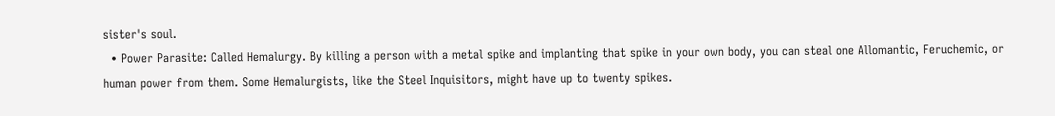sister's soul.
  • Power Parasite: Called Hemalurgy. By killing a person with a metal spike and implanting that spike in your own body, you can steal one Allomantic, Feruchemic, or human power from them. Some Hemalurgists, like the Steel Inquisitors, might have up to twenty spikes.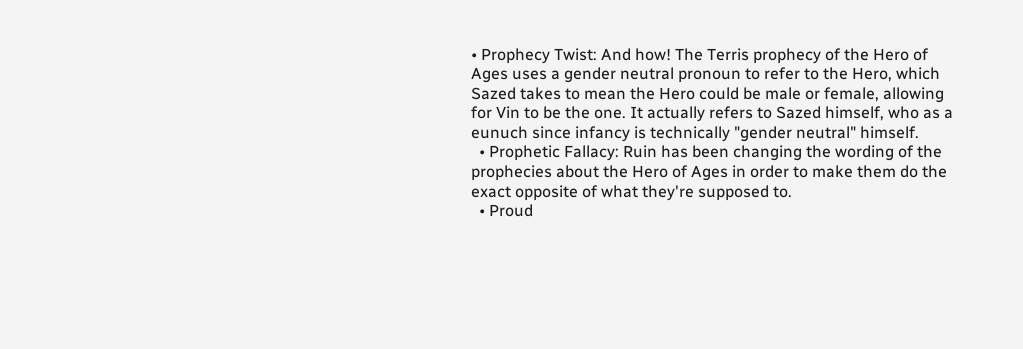• Prophecy Twist: And how! The Terris prophecy of the Hero of Ages uses a gender neutral pronoun to refer to the Hero, which Sazed takes to mean the Hero could be male or female, allowing for Vin to be the one. It actually refers to Sazed himself, who as a eunuch since infancy is technically "gender neutral" himself.
  • Prophetic Fallacy: Ruin has been changing the wording of the prophecies about the Hero of Ages in order to make them do the exact opposite of what they're supposed to.
  • Proud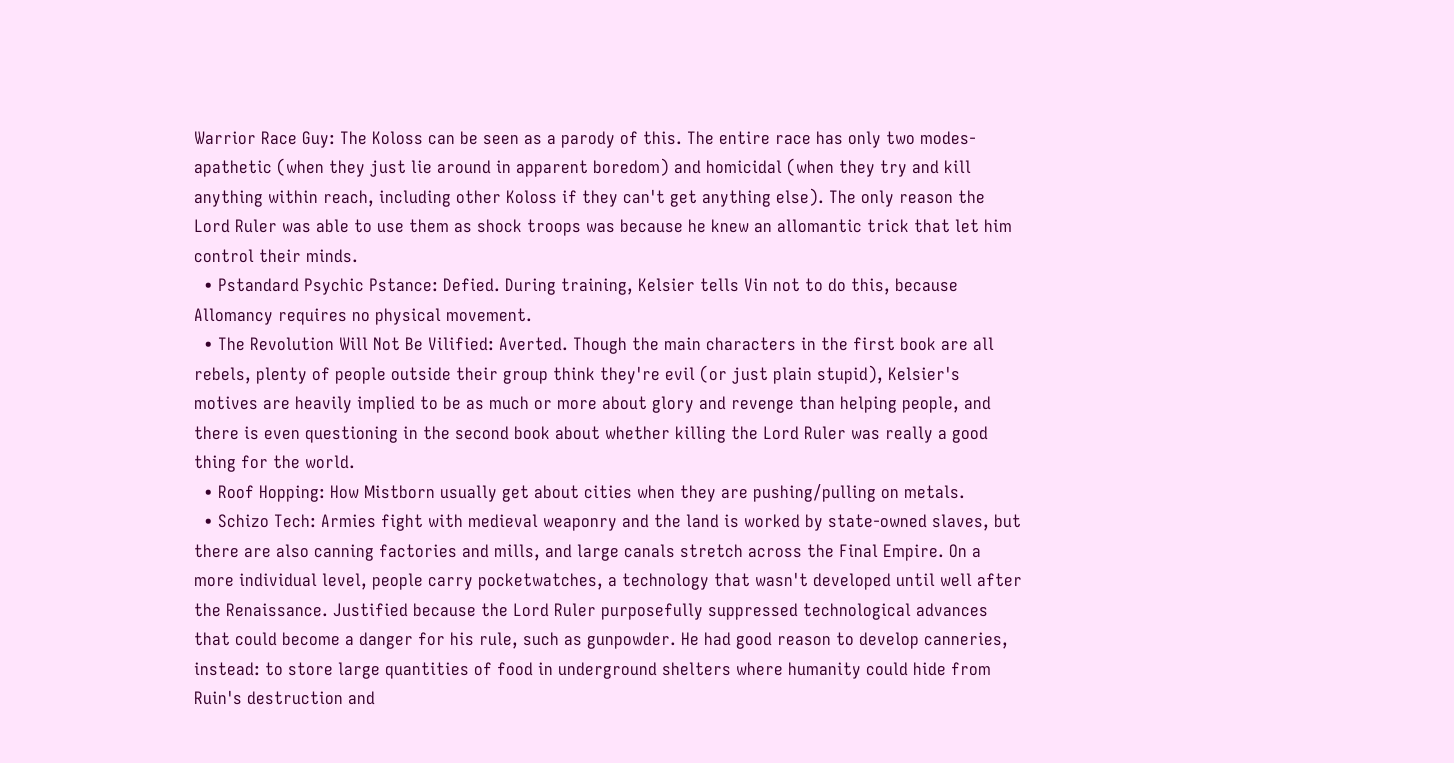Warrior Race Guy: The Koloss can be seen as a parody of this. The entire race has only two modes- apathetic (when they just lie around in apparent boredom) and homicidal (when they try and kill anything within reach, including other Koloss if they can't get anything else). The only reason the Lord Ruler was able to use them as shock troops was because he knew an allomantic trick that let him control their minds.
  • Pstandard Psychic Pstance: Defied. During training, Kelsier tells Vin not to do this, because Allomancy requires no physical movement.
  • The Revolution Will Not Be Vilified: Averted. Though the main characters in the first book are all rebels, plenty of people outside their group think they're evil (or just plain stupid), Kelsier's motives are heavily implied to be as much or more about glory and revenge than helping people, and there is even questioning in the second book about whether killing the Lord Ruler was really a good thing for the world.
  • Roof Hopping: How Mistborn usually get about cities when they are pushing/pulling on metals.
  • Schizo Tech: Armies fight with medieval weaponry and the land is worked by state-owned slaves, but there are also canning factories and mills, and large canals stretch across the Final Empire. On a more individual level, people carry pocketwatches, a technology that wasn't developed until well after the Renaissance. Justified because the Lord Ruler purposefully suppressed technological advances that could become a danger for his rule, such as gunpowder. He had good reason to develop canneries, instead: to store large quantities of food in underground shelters where humanity could hide from Ruin's destruction and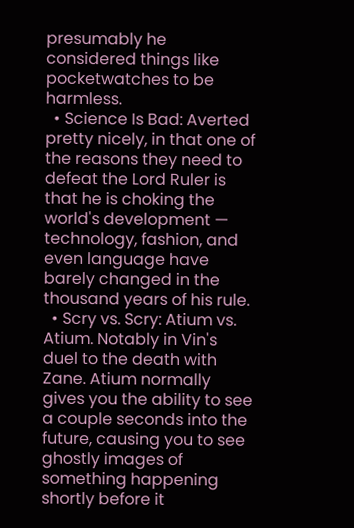presumably he considered things like pocketwatches to be harmless.
  • Science Is Bad: Averted pretty nicely, in that one of the reasons they need to defeat the Lord Ruler is that he is choking the world's development — technology, fashion, and even language have barely changed in the thousand years of his rule.
  • Scry vs. Scry: Atium vs. Atium. Notably in Vin's duel to the death with Zane. Atium normally gives you the ability to see a couple seconds into the future, causing you to see ghostly images of something happening shortly before it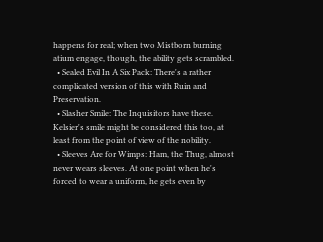happens for real; when two Mistborn burning atium engage, though, the ability gets scrambled.
  • Sealed Evil In A Six Pack: There's a rather complicated version of this with Ruin and Preservation.
  • Slasher Smile: The Inquisitors have these. Kelsier's smile might be considered this too, at least from the point of view of the nobility.
  • Sleeves Are for Wimps: Ham, the Thug, almost never wears sleeves. At one point when he's forced to wear a uniform, he gets even by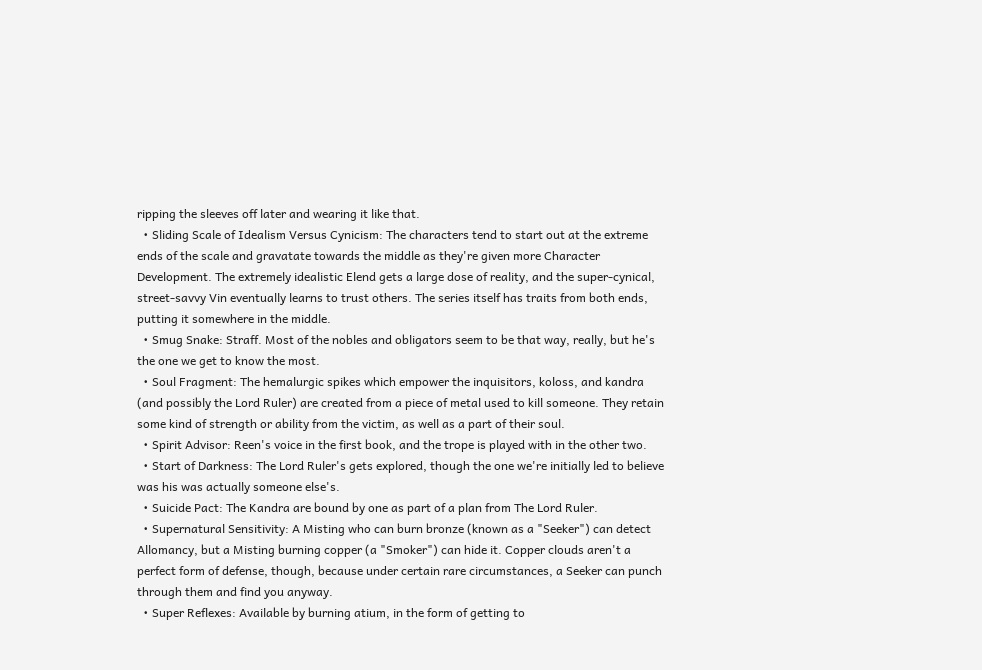ripping the sleeves off later and wearing it like that.
  • Sliding Scale of Idealism Versus Cynicism: The characters tend to start out at the extreme ends of the scale and gravatate towards the middle as they're given more Character Development. The extremely idealistic Elend gets a large dose of reality, and the super-cynical, street-savvy Vin eventually learns to trust others. The series itself has traits from both ends, putting it somewhere in the middle.
  • Smug Snake: Straff. Most of the nobles and obligators seem to be that way, really, but he's the one we get to know the most.
  • Soul Fragment: The hemalurgic spikes which empower the inquisitors, koloss, and kandra (and possibly the Lord Ruler) are created from a piece of metal used to kill someone. They retain some kind of strength or ability from the victim, as well as a part of their soul.
  • Spirit Advisor: Reen's voice in the first book, and the trope is played with in the other two.
  • Start of Darkness: The Lord Ruler's gets explored, though the one we're initially led to believe was his was actually someone else's.
  • Suicide Pact: The Kandra are bound by one as part of a plan from The Lord Ruler.
  • Supernatural Sensitivity: A Misting who can burn bronze (known as a "Seeker") can detect Allomancy, but a Misting burning copper (a "Smoker") can hide it. Copper clouds aren't a perfect form of defense, though, because under certain rare circumstances, a Seeker can punch through them and find you anyway.
  • Super Reflexes: Available by burning atium, in the form of getting to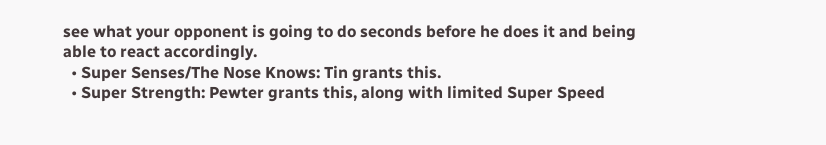see what your opponent is going to do seconds before he does it and being able to react accordingly.
  • Super Senses/The Nose Knows: Tin grants this.
  • Super Strength: Pewter grants this, along with limited Super Speed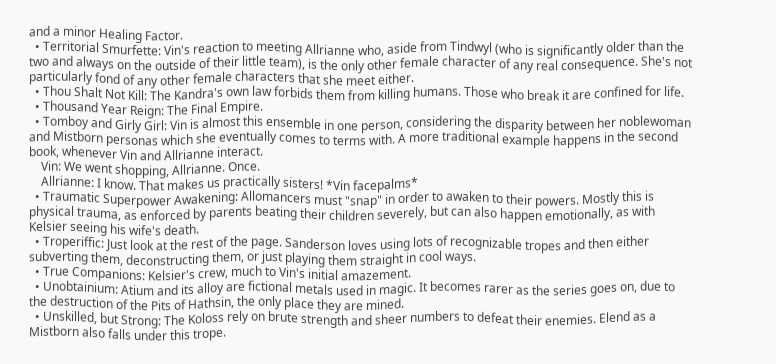and a minor Healing Factor.
  • Territorial Smurfette: Vin's reaction to meeting Allrianne who, aside from Tindwyl (who is significantly older than the two and always on the outside of their little team), is the only other female character of any real consequence. She's not particularly fond of any other female characters that she meet either.
  • Thou Shalt Not Kill: The Kandra's own law forbids them from killing humans. Those who break it are confined for life.
  • Thousand Year Reign: The Final Empire.
  • Tomboy and Girly Girl: Vin is almost this ensemble in one person, considering the disparity between her noblewoman and Mistborn personas which she eventually comes to terms with. A more traditional example happens in the second book, whenever Vin and Allrianne interact.
    Vin: We went shopping, Allrianne. Once.
    Allrianne: I know. That makes us practically sisters! *Vin facepalms*
  • Traumatic Superpower Awakening: Allomancers must "snap" in order to awaken to their powers. Mostly this is physical trauma, as enforced by parents beating their children severely, but can also happen emotionally, as with Kelsier seeing his wife's death.
  • Troperiffic: Just look at the rest of the page. Sanderson loves using lots of recognizable tropes and then either subverting them, deconstructing them, or just playing them straight in cool ways.
  • True Companions: Kelsier's crew, much to Vin's initial amazement.
  • Unobtainium: Atium and its alloy are fictional metals used in magic. It becomes rarer as the series goes on, due to the destruction of the Pits of Hathsin, the only place they are mined.
  • Unskilled, but Strong: The Koloss rely on brute strength and sheer numbers to defeat their enemies. Elend as a Mistborn also falls under this trope.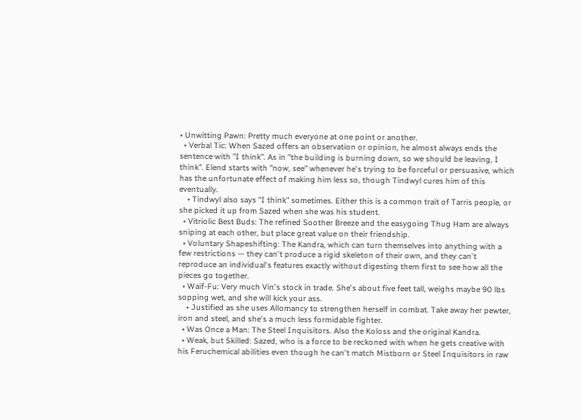• Unwitting Pawn: Pretty much everyone at one point or another.
  • Verbal Tic: When Sazed offers an observation or opinion, he almost always ends the sentence with "I think". As in "the building is burning down, so we should be leaving, I think". Elend starts with "now, see" whenever he's trying to be forceful or persuasive, which has the unfortunate effect of making him less so, though Tindwyl cures him of this eventually.
    • Tindwyl also says "I think" sometimes. Either this is a common trait of Tarris people, or she picked it up from Sazed when she was his student.
  • Vitriolic Best Buds: The refined Soother Breeze and the easygoing Thug Ham are always sniping at each other, but place great value on their friendship.
  • Voluntary Shapeshifting: The Kandra, which can turn themselves into anything with a few restrictions — they can't produce a rigid skeleton of their own, and they can't reproduce an individual's features exactly without digesting them first to see how all the pieces go together.
  • Waif-Fu: Very much Vin's stock in trade. She's about five feet tall, weighs maybe 90 lbs sopping wet, and she will kick your ass.
    • Justified as she uses Allomancy to strengthen herself in combat. Take away her pewter, iron and steel, and she's a much less formidable fighter.
  • Was Once a Man: The Steel Inquisitors. Also the Koloss and the original Kandra.
  • Weak, but Skilled: Sazed, who is a force to be reckoned with when he gets creative with his Feruchemical abilities even though he can't match Mistborn or Steel Inquisitors in raw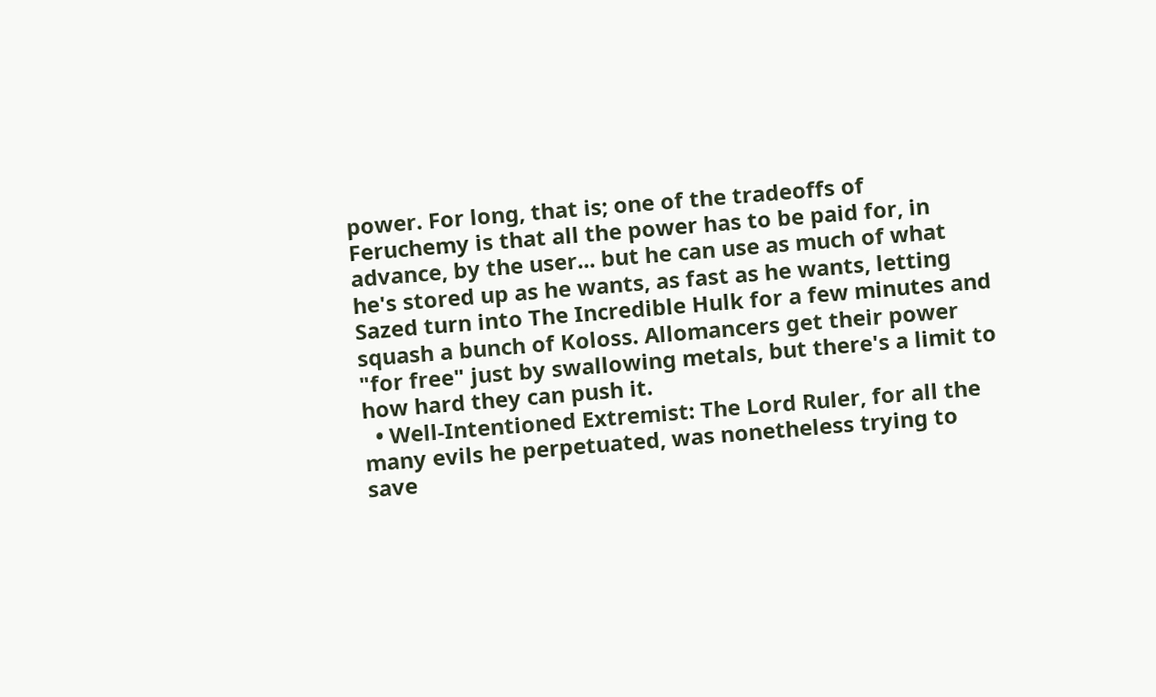power. For long, that is; one of the tradeoffs of Feruchemy is that all the power has to be paid for, in advance, by the user... but he can use as much of what he's stored up as he wants, as fast as he wants, letting Sazed turn into The Incredible Hulk for a few minutes and squash a bunch of Koloss. Allomancers get their power "for free" just by swallowing metals, but there's a limit to how hard they can push it.
  • Well-Intentioned Extremist: The Lord Ruler, for all the many evils he perpetuated, was nonetheless trying to save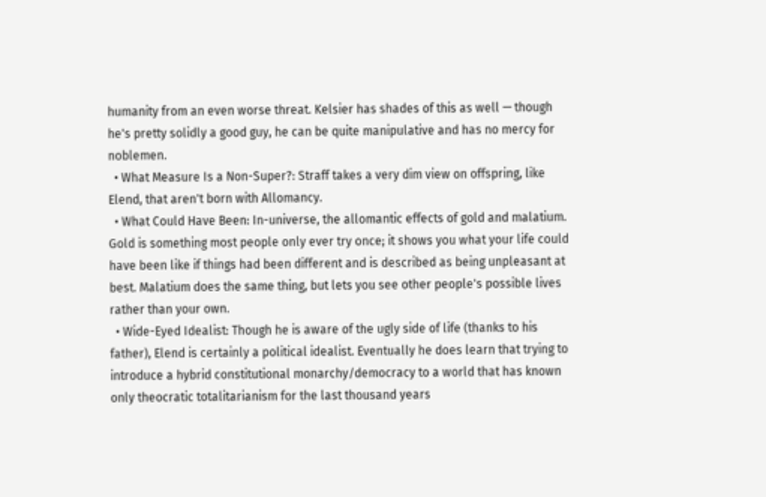humanity from an even worse threat. Kelsier has shades of this as well — though he's pretty solidly a good guy, he can be quite manipulative and has no mercy for noblemen.
  • What Measure Is a Non-Super?: Straff takes a very dim view on offspring, like Elend, that aren't born with Allomancy.
  • What Could Have Been: In-universe, the allomantic effects of gold and malatium. Gold is something most people only ever try once; it shows you what your life could have been like if things had been different and is described as being unpleasant at best. Malatium does the same thing, but lets you see other people's possible lives rather than your own.
  • Wide-Eyed Idealist: Though he is aware of the ugly side of life (thanks to his father), Elend is certainly a political idealist. Eventually he does learn that trying to introduce a hybrid constitutional monarchy/democracy to a world that has known only theocratic totalitarianism for the last thousand years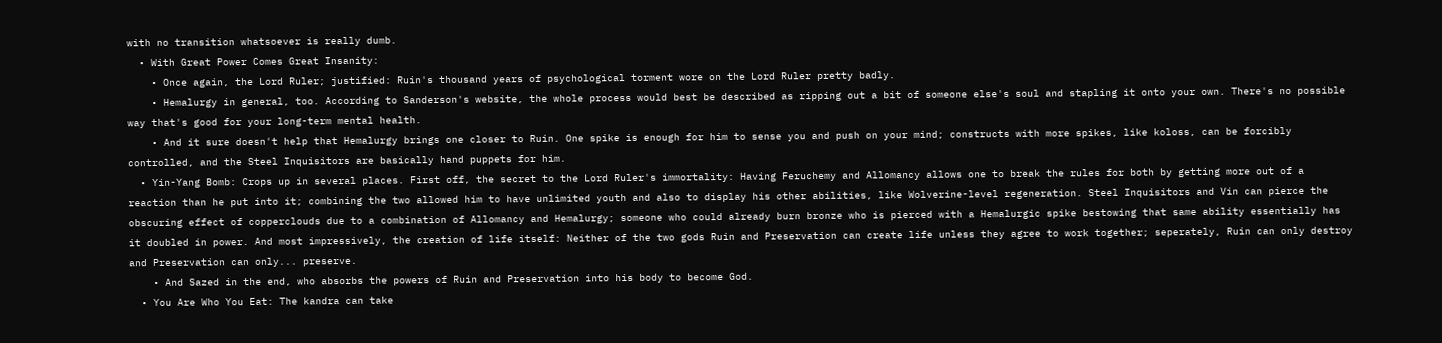with no transition whatsoever is really dumb.
  • With Great Power Comes Great Insanity:
    • Once again, the Lord Ruler; justified: Ruin's thousand years of psychological torment wore on the Lord Ruler pretty badly.
    • Hemalurgy in general, too. According to Sanderson's website, the whole process would best be described as ripping out a bit of someone else's soul and stapling it onto your own. There's no possible way that's good for your long-term mental health.
    • And it sure doesn't help that Hemalurgy brings one closer to Ruin. One spike is enough for him to sense you and push on your mind; constructs with more spikes, like koloss, can be forcibly controlled, and the Steel Inquisitors are basically hand puppets for him.
  • Yin-Yang Bomb: Crops up in several places. First off, the secret to the Lord Ruler's immortality: Having Feruchemy and Allomancy allows one to break the rules for both by getting more out of a reaction than he put into it; combining the two allowed him to have unlimited youth and also to display his other abilities, like Wolverine-level regeneration. Steel Inquisitors and Vin can pierce the obscuring effect of copperclouds due to a combination of Allomancy and Hemalurgy; someone who could already burn bronze who is pierced with a Hemalurgic spike bestowing that same ability essentially has it doubled in power. And most impressively, the creation of life itself: Neither of the two gods Ruin and Preservation can create life unless they agree to work together; seperately, Ruin can only destroy and Preservation can only... preserve.
    • And Sazed in the end, who absorbs the powers of Ruin and Preservation into his body to become God.
  • You Are Who You Eat: The kandra can take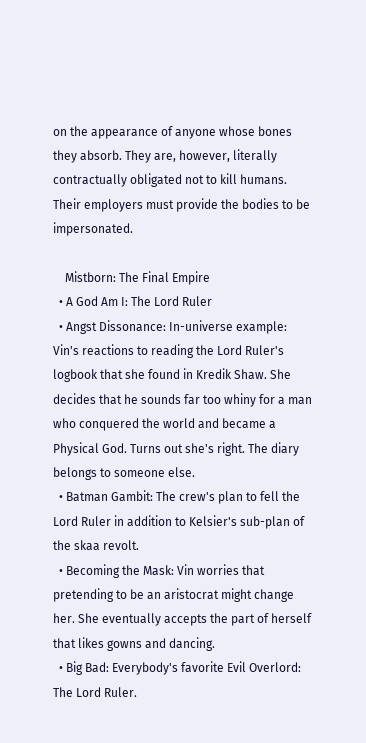on the appearance of anyone whose bones they absorb. They are, however, literally contractually obligated not to kill humans. Their employers must provide the bodies to be impersonated.

    Mistborn: The Final Empire
  • A God Am I: The Lord Ruler
  • Angst Dissonance: In-universe example: Vin's reactions to reading the Lord Ruler's logbook that she found in Kredik Shaw. She decides that he sounds far too whiny for a man who conquered the world and became a Physical God. Turns out she's right. The diary belongs to someone else.
  • Batman Gambit: The crew's plan to fell the Lord Ruler in addition to Kelsier's sub-plan of the skaa revolt.
  • Becoming the Mask: Vin worries that pretending to be an aristocrat might change her. She eventually accepts the part of herself that likes gowns and dancing.
  • Big Bad: Everybody's favorite Evil Overlord: The Lord Ruler.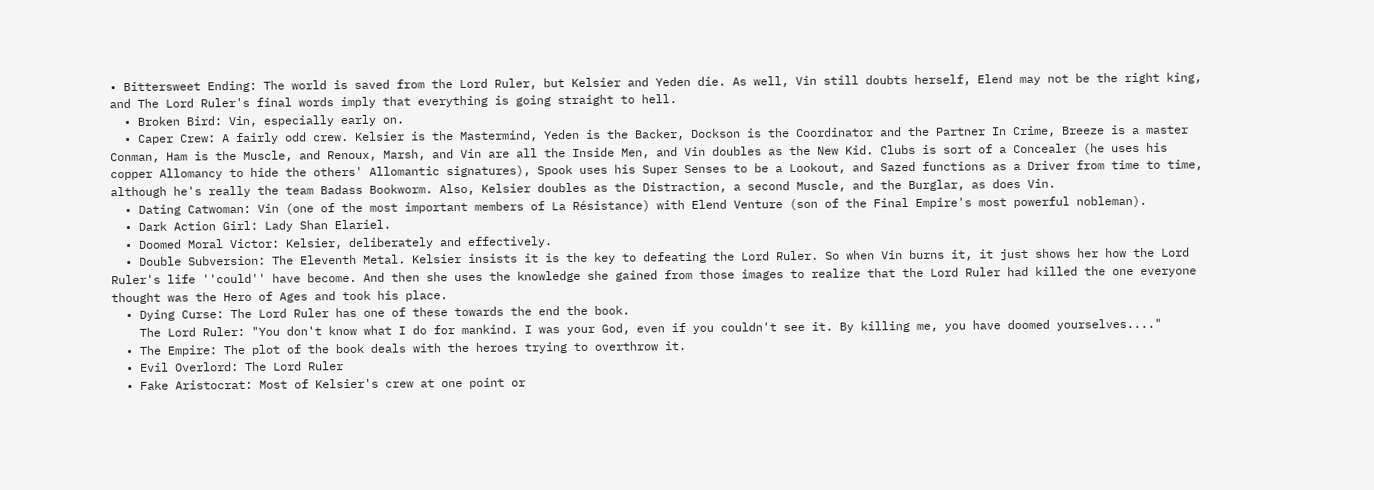• Bittersweet Ending: The world is saved from the Lord Ruler, but Kelsier and Yeden die. As well, Vin still doubts herself, Elend may not be the right king, and The Lord Ruler's final words imply that everything is going straight to hell.
  • Broken Bird: Vin, especially early on.
  • Caper Crew: A fairly odd crew. Kelsier is the Mastermind, Yeden is the Backer, Dockson is the Coordinator and the Partner In Crime, Breeze is a master Conman, Ham is the Muscle, and Renoux, Marsh, and Vin are all the Inside Men, and Vin doubles as the New Kid. Clubs is sort of a Concealer (he uses his copper Allomancy to hide the others' Allomantic signatures), Spook uses his Super Senses to be a Lookout, and Sazed functions as a Driver from time to time, although he's really the team Badass Bookworm. Also, Kelsier doubles as the Distraction, a second Muscle, and the Burglar, as does Vin.
  • Dating Catwoman: Vin (one of the most important members of La Résistance) with Elend Venture (son of the Final Empire's most powerful nobleman).
  • Dark Action Girl: Lady Shan Elariel.
  • Doomed Moral Victor: Kelsier, deliberately and effectively.
  • Double Subversion: The Eleventh Metal. Kelsier insists it is the key to defeating the Lord Ruler. So when Vin burns it, it just shows her how the Lord Ruler's life ''could'' have become. And then she uses the knowledge she gained from those images to realize that the Lord Ruler had killed the one everyone thought was the Hero of Ages and took his place.
  • Dying Curse: The Lord Ruler has one of these towards the end the book.
    The Lord Ruler: "You don't know what I do for mankind. I was your God, even if you couldn't see it. By killing me, you have doomed yourselves...."
  • The Empire: The plot of the book deals with the heroes trying to overthrow it.
  • Evil Overlord: The Lord Ruler
  • Fake Aristocrat: Most of Kelsier's crew at one point or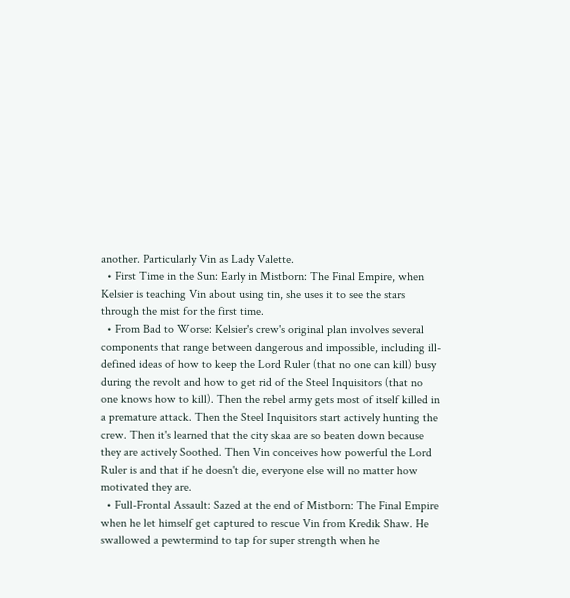another. Particularly Vin as Lady Valette.
  • First Time in the Sun: Early in Mistborn: The Final Empire, when Kelsier is teaching Vin about using tin, she uses it to see the stars through the mist for the first time.
  • From Bad to Worse: Kelsier's crew's original plan involves several components that range between dangerous and impossible, including ill-defined ideas of how to keep the Lord Ruler (that no one can kill) busy during the revolt and how to get rid of the Steel Inquisitors (that no one knows how to kill). Then the rebel army gets most of itself killed in a premature attack. Then the Steel Inquisitors start actively hunting the crew. Then it's learned that the city skaa are so beaten down because they are actively Soothed. Then Vin conceives how powerful the Lord Ruler is and that if he doesn't die, everyone else will no matter how motivated they are.
  • Full-Frontal Assault: Sazed at the end of Mistborn: The Final Empire when he let himself get captured to rescue Vin from Kredik Shaw. He swallowed a pewtermind to tap for super strength when he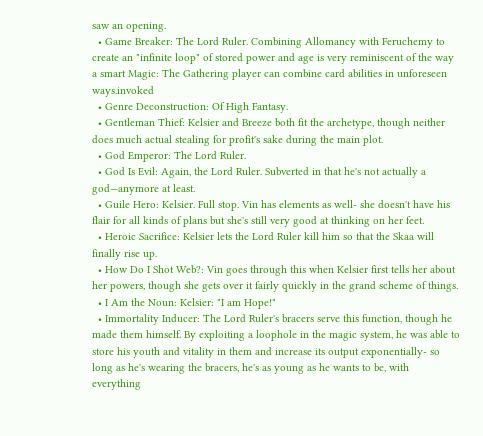saw an opening.
  • Game Breaker: The Lord Ruler. Combining Allomancy with Feruchemy to create an "infinite loop" of stored power and age is very reminiscent of the way a smart Magic: The Gathering player can combine card abilities in unforeseen ways.invoked
  • Genre Deconstruction: Of High Fantasy.
  • Gentleman Thief: Kelsier and Breeze both fit the archetype, though neither does much actual stealing for profit's sake during the main plot.
  • God Emperor: The Lord Ruler.
  • God Is Evil: Again, the Lord Ruler. Subverted in that he's not actually a god—anymore at least.
  • Guile Hero: Kelsier. Full stop. Vin has elements as well- she doesn't have his flair for all kinds of plans but she's still very good at thinking on her feet.
  • Heroic Sacrifice: Kelsier lets the Lord Ruler kill him so that the Skaa will finally rise up.
  • How Do I Shot Web?: Vin goes through this when Kelsier first tells her about her powers, though she gets over it fairly quickly in the grand scheme of things.
  • I Am the Noun: Kelsier: "I am Hope!"
  • Immortality Inducer: The Lord Ruler's bracers serve this function, though he made them himself. By exploiting a loophole in the magic system, he was able to store his youth and vitality in them and increase its output exponentially- so long as he's wearing the bracers, he's as young as he wants to be, with everything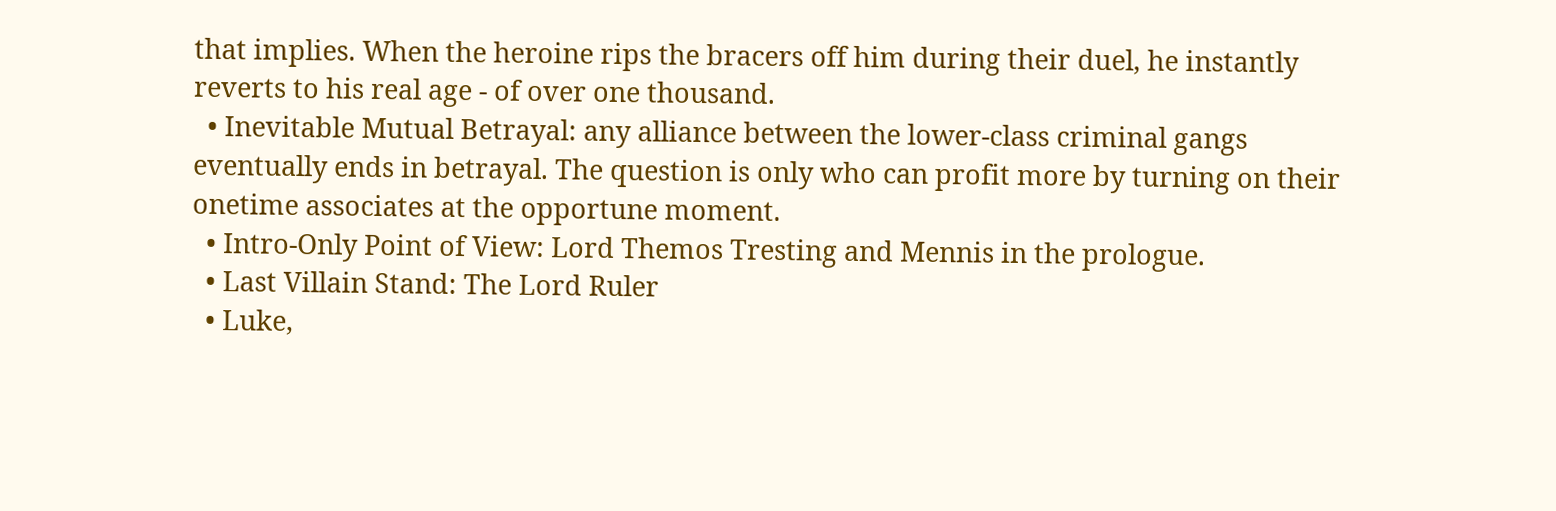that implies. When the heroine rips the bracers off him during their duel, he instantly reverts to his real age - of over one thousand.
  • Inevitable Mutual Betrayal: any alliance between the lower-class criminal gangs eventually ends in betrayal. The question is only who can profit more by turning on their onetime associates at the opportune moment.
  • Intro-Only Point of View: Lord Themos Tresting and Mennis in the prologue.
  • Last Villain Stand: The Lord Ruler
  • Luke,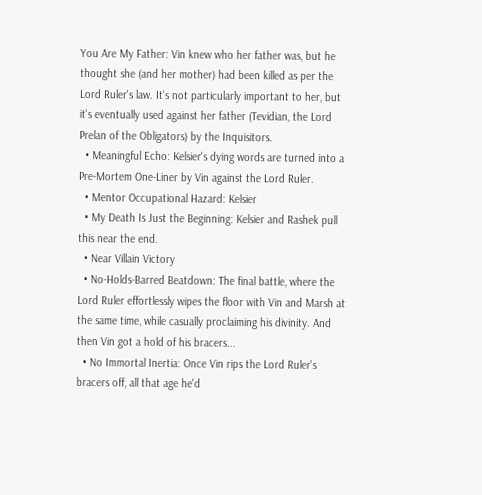You Are My Father: Vin knew who her father was, but he thought she (and her mother) had been killed as per the Lord Ruler's law. It's not particularly important to her, but it's eventually used against her father (Tevidian, the Lord Prelan of the Obligators) by the Inquisitors.
  • Meaningful Echo: Kelsier's dying words are turned into a Pre-Mortem One-Liner by Vin against the Lord Ruler.
  • Mentor Occupational Hazard: Kelsier
  • My Death Is Just the Beginning: Kelsier and Rashek pull this near the end.
  • Near Villain Victory
  • No-Holds-Barred Beatdown: The final battle, where the Lord Ruler effortlessly wipes the floor with Vin and Marsh at the same time, while casually proclaiming his divinity. And then Vin got a hold of his bracers...
  • No Immortal Inertia: Once Vin rips the Lord Ruler's bracers off, all that age he'd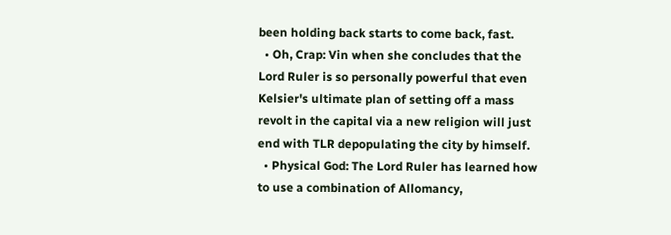been holding back starts to come back, fast.
  • Oh, Crap: Vin when she concludes that the Lord Ruler is so personally powerful that even Kelsier's ultimate plan of setting off a mass revolt in the capital via a new religion will just end with TLR depopulating the city by himself.
  • Physical God: The Lord Ruler has learned how to use a combination of Allomancy,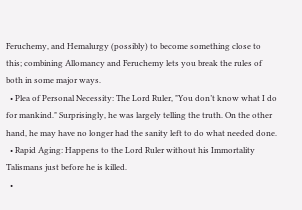Feruchemy, and Hemalurgy (possibly) to become something close to this; combining Allomancy and Feruchemy lets you break the rules of both in some major ways.
  • Plea of Personal Necessity: The Lord Ruler, "You don’t know what I do for mankind." Surprisingly, he was largely telling the truth. On the other hand, he may have no longer had the sanity left to do what needed done.
  • Rapid Aging: Happens to the Lord Ruler without his Immortality Talismans just before he is killed.
  •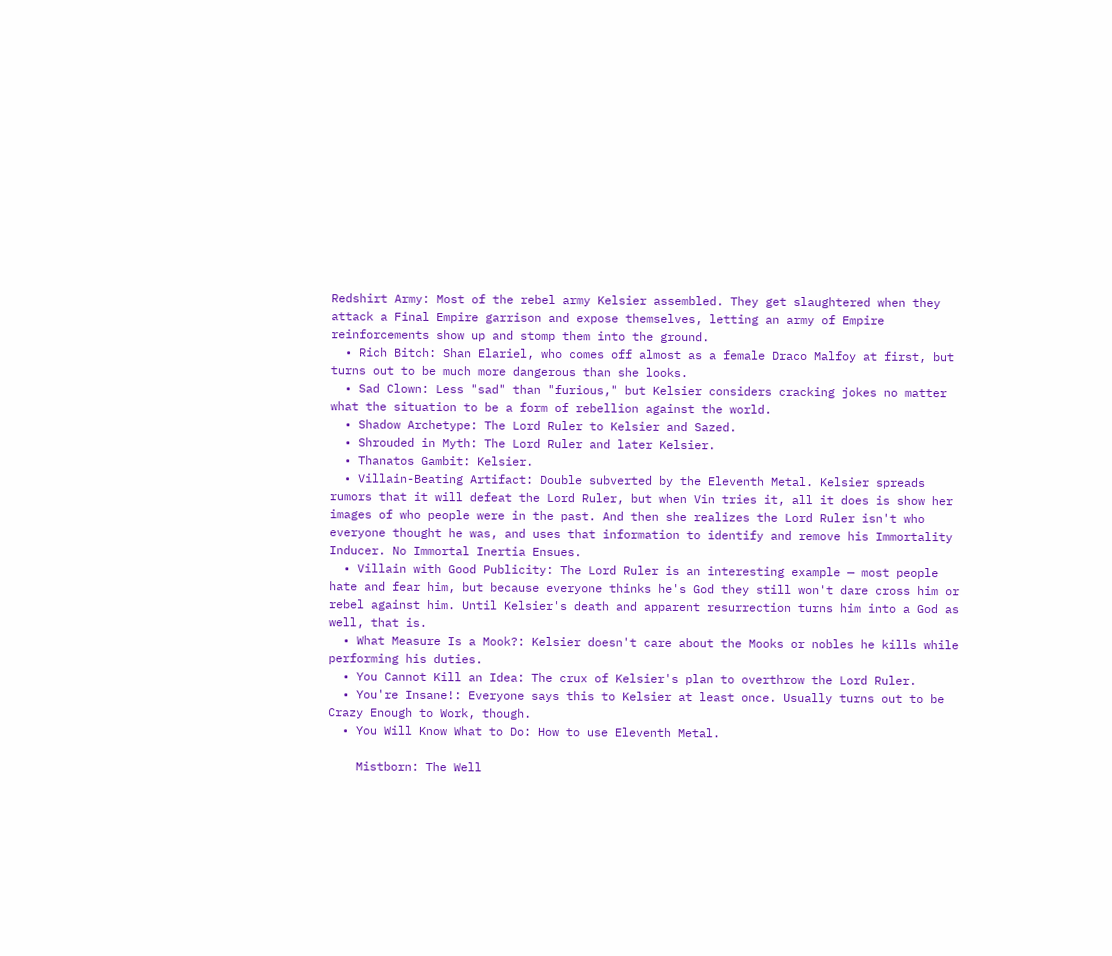Redshirt Army: Most of the rebel army Kelsier assembled. They get slaughtered when they attack a Final Empire garrison and expose themselves, letting an army of Empire reinforcements show up and stomp them into the ground.
  • Rich Bitch: Shan Elariel, who comes off almost as a female Draco Malfoy at first, but turns out to be much more dangerous than she looks.
  • Sad Clown: Less "sad" than "furious," but Kelsier considers cracking jokes no matter what the situation to be a form of rebellion against the world.
  • Shadow Archetype: The Lord Ruler to Kelsier and Sazed.
  • Shrouded in Myth: The Lord Ruler and later Kelsier.
  • Thanatos Gambit: Kelsier.
  • Villain-Beating Artifact: Double subverted by the Eleventh Metal. Kelsier spreads rumors that it will defeat the Lord Ruler, but when Vin tries it, all it does is show her images of who people were in the past. And then she realizes the Lord Ruler isn't who everyone thought he was, and uses that information to identify and remove his Immortality Inducer. No Immortal Inertia Ensues.
  • Villain with Good Publicity: The Lord Ruler is an interesting example — most people hate and fear him, but because everyone thinks he's God they still won't dare cross him or rebel against him. Until Kelsier's death and apparent resurrection turns him into a God as well, that is.
  • What Measure Is a Mook?: Kelsier doesn't care about the Mooks or nobles he kills while performing his duties.
  • You Cannot Kill an Idea: The crux of Kelsier's plan to overthrow the Lord Ruler.
  • You're Insane!: Everyone says this to Kelsier at least once. Usually turns out to be Crazy Enough to Work, though.
  • You Will Know What to Do: How to use Eleventh Metal.

    Mistborn: The Well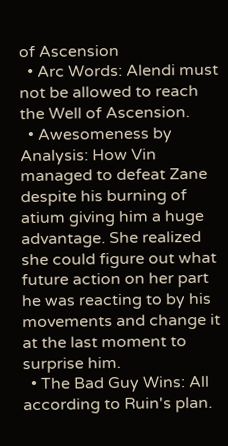of Ascension
  • Arc Words: Alendi must not be allowed to reach the Well of Ascension.
  • Awesomeness by Analysis: How Vin managed to defeat Zane despite his burning of atium giving him a huge advantage. She realized she could figure out what future action on her part he was reacting to by his movements and change it at the last moment to surprise him.
  • The Bad Guy Wins: All according to Ruin's plan.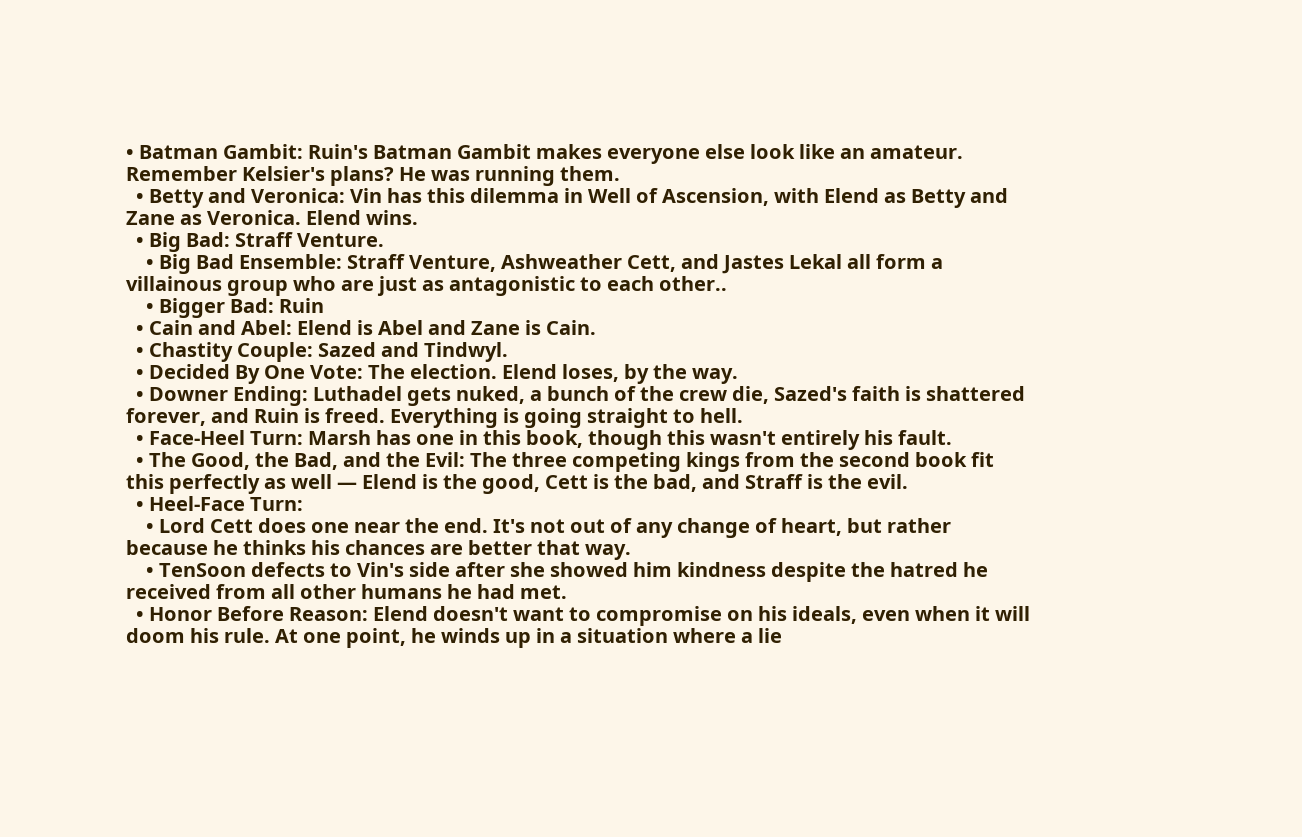• Batman Gambit: Ruin's Batman Gambit makes everyone else look like an amateur. Remember Kelsier's plans? He was running them.
  • Betty and Veronica: Vin has this dilemma in Well of Ascension, with Elend as Betty and Zane as Veronica. Elend wins.
  • Big Bad: Straff Venture.
    • Big Bad Ensemble: Straff Venture, Ashweather Cett, and Jastes Lekal all form a villainous group who are just as antagonistic to each other..
    • Bigger Bad: Ruin
  • Cain and Abel: Elend is Abel and Zane is Cain.
  • Chastity Couple: Sazed and Tindwyl.
  • Decided By One Vote: The election. Elend loses, by the way.
  • Downer Ending: Luthadel gets nuked, a bunch of the crew die, Sazed's faith is shattered forever, and Ruin is freed. Everything is going straight to hell.
  • Face-Heel Turn: Marsh has one in this book, though this wasn't entirely his fault.
  • The Good, the Bad, and the Evil: The three competing kings from the second book fit this perfectly as well — Elend is the good, Cett is the bad, and Straff is the evil.
  • Heel-Face Turn:
    • Lord Cett does one near the end. It's not out of any change of heart, but rather because he thinks his chances are better that way.
    • TenSoon defects to Vin's side after she showed him kindness despite the hatred he received from all other humans he had met.
  • Honor Before Reason: Elend doesn't want to compromise on his ideals, even when it will doom his rule. At one point, he winds up in a situation where a lie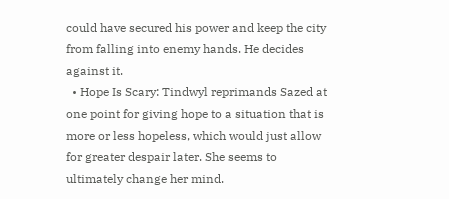could have secured his power and keep the city from falling into enemy hands. He decides against it.
  • Hope Is Scary: Tindwyl reprimands Sazed at one point for giving hope to a situation that is more or less hopeless, which would just allow for greater despair later. She seems to ultimately change her mind.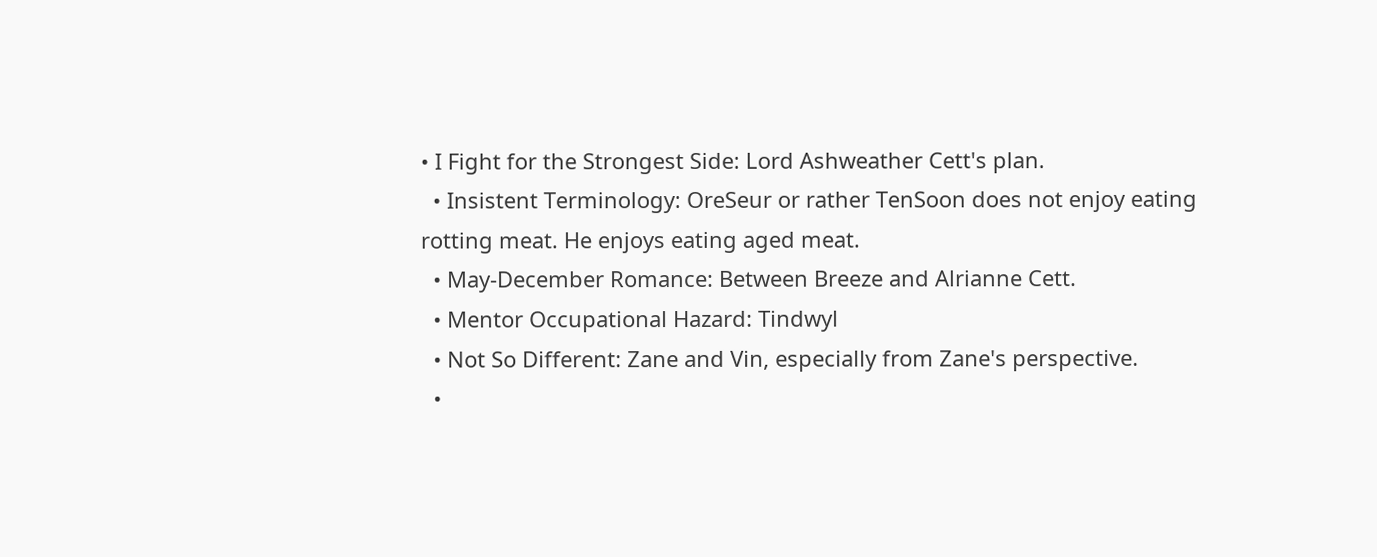• I Fight for the Strongest Side: Lord Ashweather Cett's plan.
  • Insistent Terminology: OreSeur or rather TenSoon does not enjoy eating rotting meat. He enjoys eating aged meat.
  • May-December Romance: Between Breeze and Alrianne Cett.
  • Mentor Occupational Hazard: Tindwyl
  • Not So Different: Zane and Vin, especially from Zane's perspective.
  •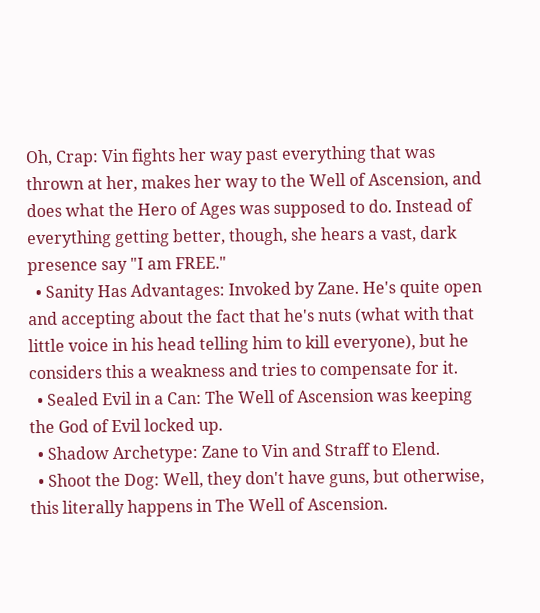Oh, Crap: Vin fights her way past everything that was thrown at her, makes her way to the Well of Ascension, and does what the Hero of Ages was supposed to do. Instead of everything getting better, though, she hears a vast, dark presence say "I am FREE."
  • Sanity Has Advantages: Invoked by Zane. He's quite open and accepting about the fact that he's nuts (what with that little voice in his head telling him to kill everyone), but he considers this a weakness and tries to compensate for it.
  • Sealed Evil in a Can: The Well of Ascension was keeping the God of Evil locked up.
  • Shadow Archetype: Zane to Vin and Straff to Elend.
  • Shoot the Dog: Well, they don't have guns, but otherwise, this literally happens in The Well of Ascension.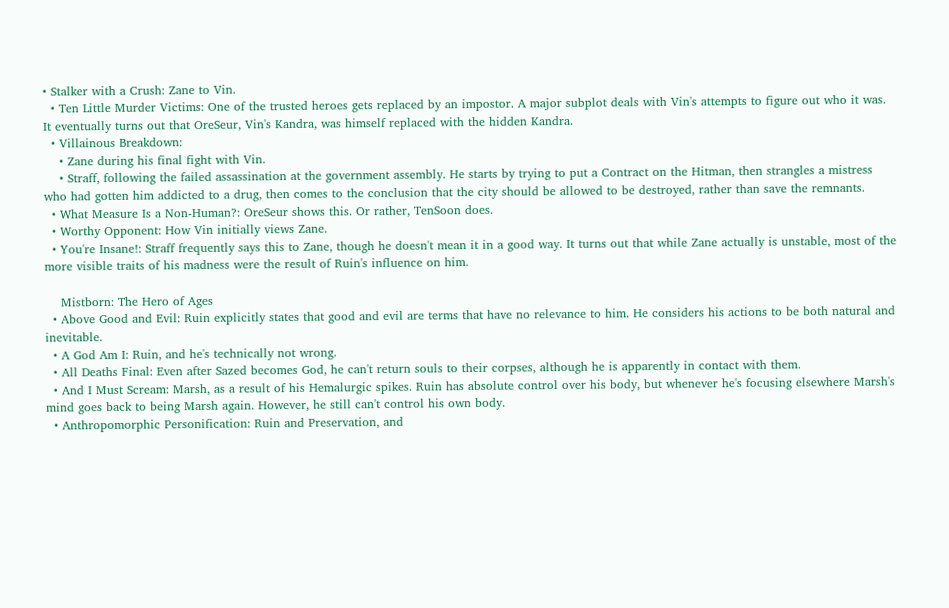• Stalker with a Crush: Zane to Vin.
  • Ten Little Murder Victims: One of the trusted heroes gets replaced by an impostor. A major subplot deals with Vin's attempts to figure out who it was. It eventually turns out that OreSeur, Vin's Kandra, was himself replaced with the hidden Kandra.
  • Villainous Breakdown:
    • Zane during his final fight with Vin.
    • Straff, following the failed assassination at the government assembly. He starts by trying to put a Contract on the Hitman, then strangles a mistress who had gotten him addicted to a drug, then comes to the conclusion that the city should be allowed to be destroyed, rather than save the remnants.
  • What Measure Is a Non-Human?: OreSeur shows this. Or rather, TenSoon does.
  • Worthy Opponent: How Vin initially views Zane.
  • You're Insane!: Straff frequently says this to Zane, though he doesn't mean it in a good way. It turns out that while Zane actually is unstable, most of the more visible traits of his madness were the result of Ruin's influence on him.

    Mistborn: The Hero of Ages
  • Above Good and Evil: Ruin explicitly states that good and evil are terms that have no relevance to him. He considers his actions to be both natural and inevitable.
  • A God Am I: Ruin, and he's technically not wrong.
  • All Deaths Final: Even after Sazed becomes God, he can't return souls to their corpses, although he is apparently in contact with them.
  • And I Must Scream: Marsh, as a result of his Hemalurgic spikes. Ruin has absolute control over his body, but whenever he's focusing elsewhere Marsh's mind goes back to being Marsh again. However, he still can't control his own body.
  • Anthropomorphic Personification: Ruin and Preservation, and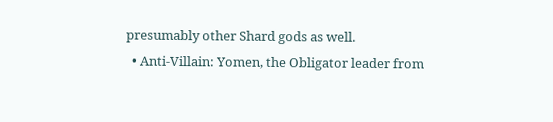presumably other Shard gods as well.
  • Anti-Villain: Yomen, the Obligator leader from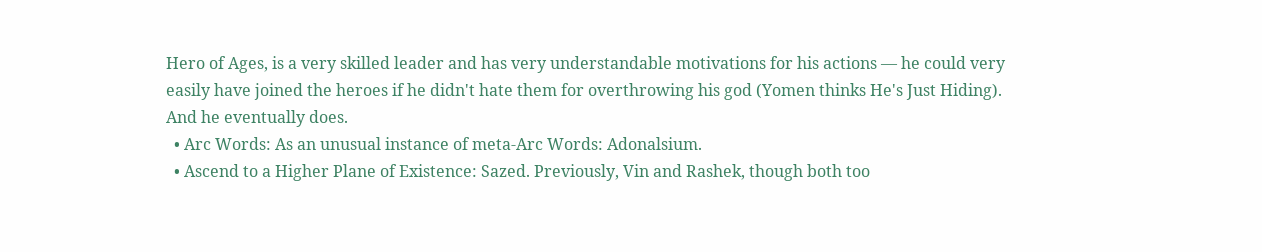Hero of Ages, is a very skilled leader and has very understandable motivations for his actions — he could very easily have joined the heroes if he didn't hate them for overthrowing his god (Yomen thinks He's Just Hiding). And he eventually does.
  • Arc Words: As an unusual instance of meta-Arc Words: Adonalsium.
  • Ascend to a Higher Plane of Existence: Sazed. Previously, Vin and Rashek, though both too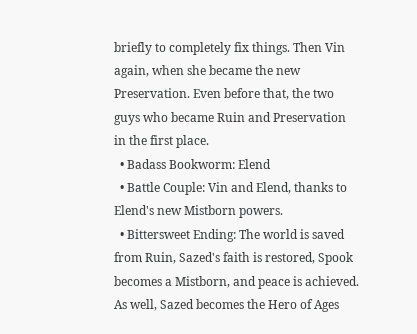briefly to completely fix things. Then Vin again, when she became the new Preservation. Even before that, the two guys who became Ruin and Preservation in the first place.
  • Badass Bookworm: Elend
  • Battle Couple: Vin and Elend, thanks to Elend's new Mistborn powers.
  • Bittersweet Ending: The world is saved from Ruin, Sazed's faith is restored, Spook becomes a Mistborn, and peace is achieved. As well, Sazed becomes the Hero of Ages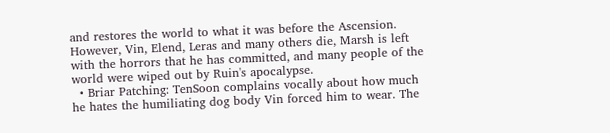and restores the world to what it was before the Ascension. However, Vin, Elend, Leras and many others die, Marsh is left with the horrors that he has committed, and many people of the world were wiped out by Ruin's apocalypse.
  • Briar Patching: TenSoon complains vocally about how much he hates the humiliating dog body Vin forced him to wear. The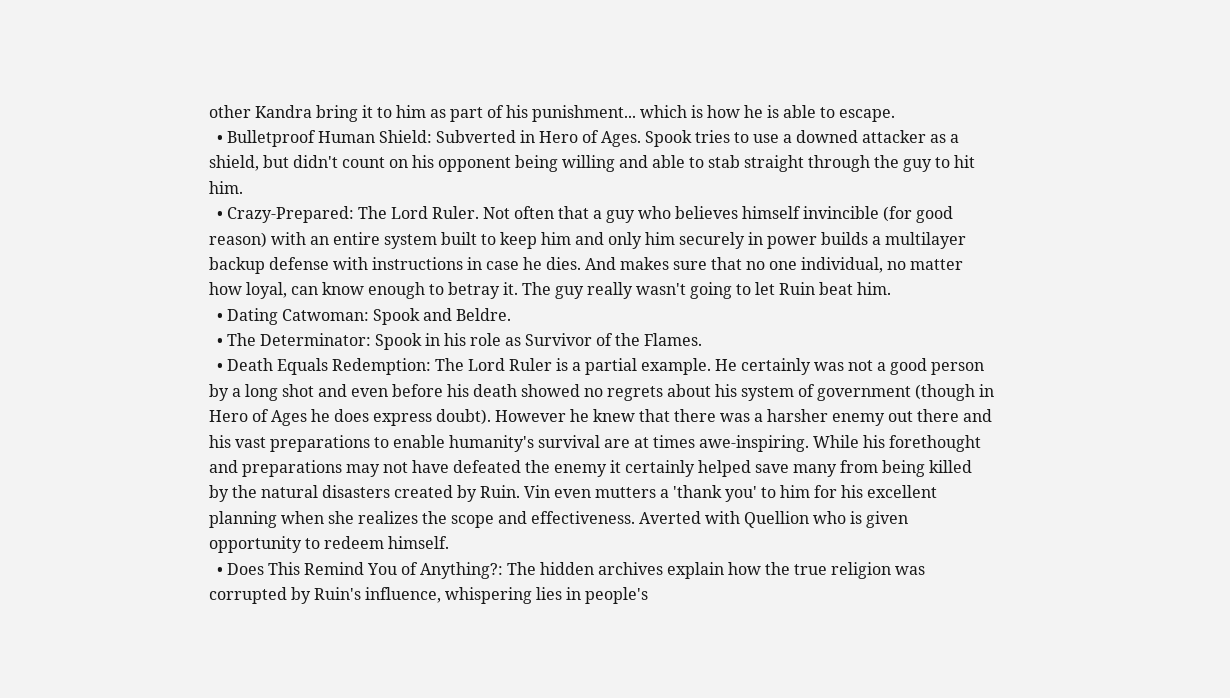other Kandra bring it to him as part of his punishment... which is how he is able to escape.
  • Bulletproof Human Shield: Subverted in Hero of Ages. Spook tries to use a downed attacker as a shield, but didn't count on his opponent being willing and able to stab straight through the guy to hit him.
  • Crazy-Prepared: The Lord Ruler. Not often that a guy who believes himself invincible (for good reason) with an entire system built to keep him and only him securely in power builds a multilayer backup defense with instructions in case he dies. And makes sure that no one individual, no matter how loyal, can know enough to betray it. The guy really wasn't going to let Ruin beat him.
  • Dating Catwoman: Spook and Beldre.
  • The Determinator: Spook in his role as Survivor of the Flames.
  • Death Equals Redemption: The Lord Ruler is a partial example. He certainly was not a good person by a long shot and even before his death showed no regrets about his system of government (though in Hero of Ages he does express doubt). However he knew that there was a harsher enemy out there and his vast preparations to enable humanity's survival are at times awe-inspiring. While his forethought and preparations may not have defeated the enemy it certainly helped save many from being killed by the natural disasters created by Ruin. Vin even mutters a 'thank you' to him for his excellent planning when she realizes the scope and effectiveness. Averted with Quellion who is given opportunity to redeem himself.
  • Does This Remind You of Anything?: The hidden archives explain how the true religion was corrupted by Ruin's influence, whispering lies in people's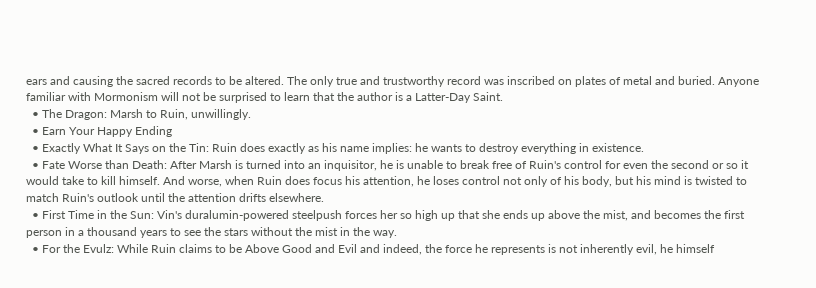ears and causing the sacred records to be altered. The only true and trustworthy record was inscribed on plates of metal and buried. Anyone familiar with Mormonism will not be surprised to learn that the author is a Latter-Day Saint.
  • The Dragon: Marsh to Ruin, unwillingly.
  • Earn Your Happy Ending
  • Exactly What It Says on the Tin: Ruin does exactly as his name implies: he wants to destroy everything in existence.
  • Fate Worse than Death: After Marsh is turned into an inquisitor, he is unable to break free of Ruin's control for even the second or so it would take to kill himself. And worse, when Ruin does focus his attention, he loses control not only of his body, but his mind is twisted to match Ruin's outlook until the attention drifts elsewhere.
  • First Time in the Sun: Vin's duralumin-powered steelpush forces her so high up that she ends up above the mist, and becomes the first person in a thousand years to see the stars without the mist in the way.
  • For the Evulz: While Ruin claims to be Above Good and Evil and indeed, the force he represents is not inherently evil, he himself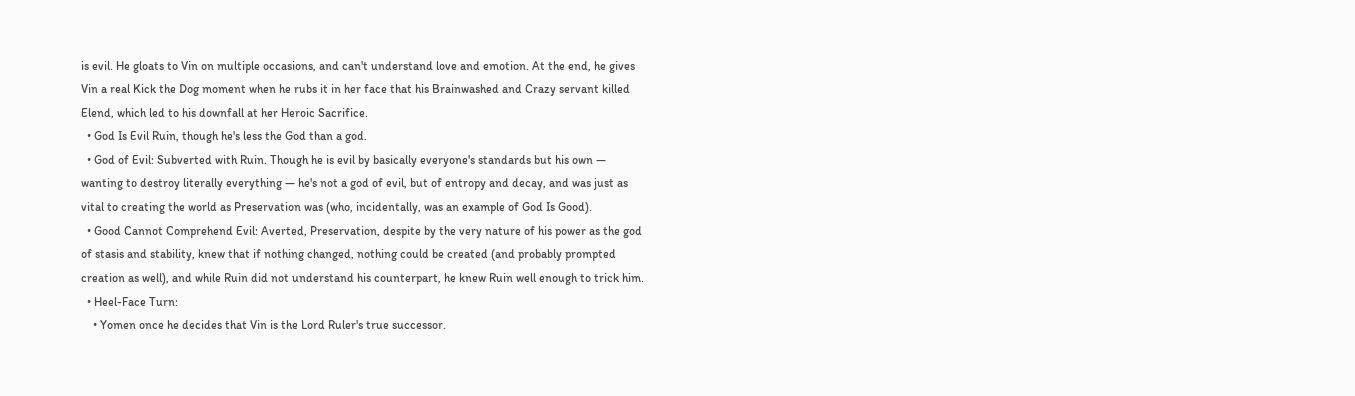is evil. He gloats to Vin on multiple occasions, and can't understand love and emotion. At the end, he gives Vin a real Kick the Dog moment when he rubs it in her face that his Brainwashed and Crazy servant killed Elend, which led to his downfall at her Heroic Sacrifice.
  • God Is Evil Ruin, though he's less the God than a god.
  • God of Evil: Subverted with Ruin. Though he is evil by basically everyone's standards but his own — wanting to destroy literally everything — he's not a god of evil, but of entropy and decay, and was just as vital to creating the world as Preservation was (who, incidentally, was an example of God Is Good).
  • Good Cannot Comprehend Evil: Averted, Preservation, despite by the very nature of his power as the god of stasis and stability, knew that if nothing changed, nothing could be created (and probably prompted creation as well), and while Ruin did not understand his counterpart, he knew Ruin well enough to trick him.
  • Heel-Face Turn:
    • Yomen once he decides that Vin is the Lord Ruler's true successor.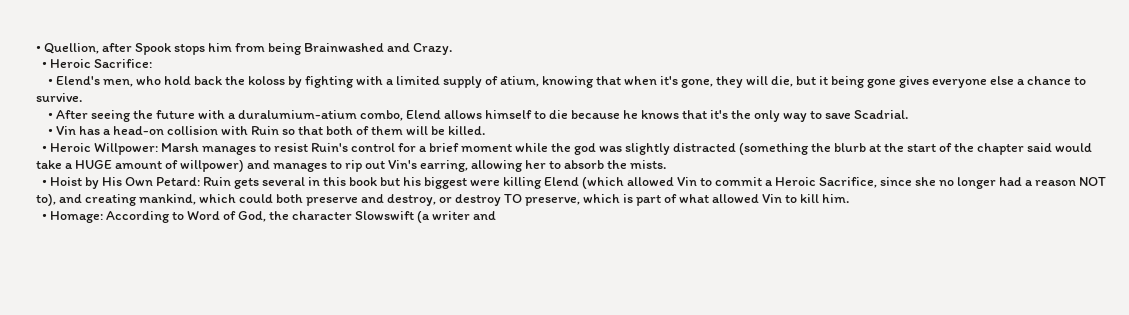• Quellion, after Spook stops him from being Brainwashed and Crazy.
  • Heroic Sacrifice:
    • Elend's men, who hold back the koloss by fighting with a limited supply of atium, knowing that when it's gone, they will die, but it being gone gives everyone else a chance to survive.
    • After seeing the future with a duralumium-atium combo, Elend allows himself to die because he knows that it's the only way to save Scadrial.
    • Vin has a head-on collision with Ruin so that both of them will be killed.
  • Heroic Willpower: Marsh manages to resist Ruin's control for a brief moment while the god was slightly distracted (something the blurb at the start of the chapter said would take a HUGE amount of willpower) and manages to rip out Vin's earring, allowing her to absorb the mists.
  • Hoist by His Own Petard: Ruin gets several in this book but his biggest were killing Elend (which allowed Vin to commit a Heroic Sacrifice, since she no longer had a reason NOT to), and creating mankind, which could both preserve and destroy, or destroy TO preserve, which is part of what allowed Vin to kill him.
  • Homage: According to Word of God, the character Slowswift (a writer and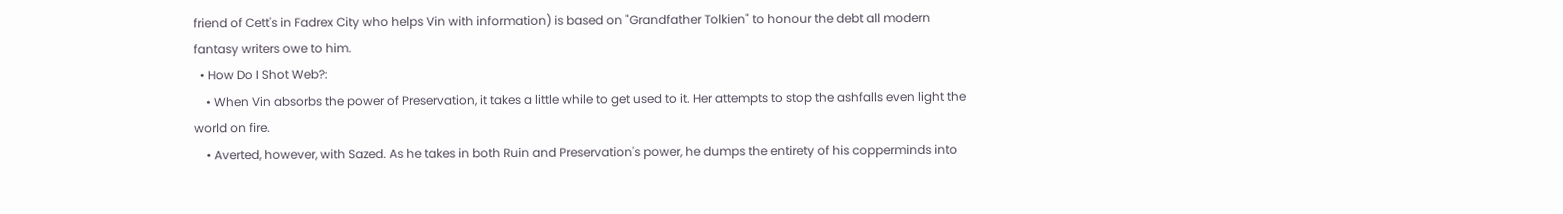friend of Cett's in Fadrex City who helps Vin with information) is based on "Grandfather Tolkien" to honour the debt all modern fantasy writers owe to him.
  • How Do I Shot Web?:
    • When Vin absorbs the power of Preservation, it takes a little while to get used to it. Her attempts to stop the ashfalls even light the world on fire.
    • Averted, however, with Sazed. As he takes in both Ruin and Preservation's power, he dumps the entirety of his copperminds into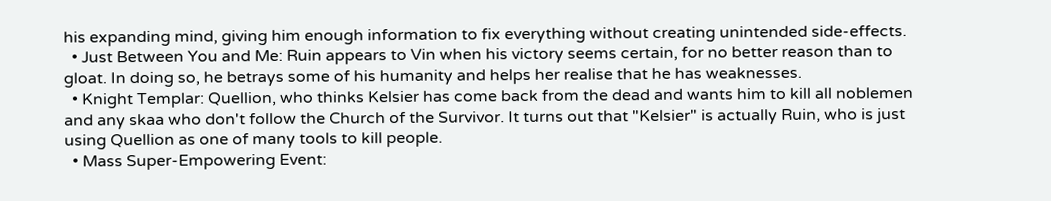his expanding mind, giving him enough information to fix everything without creating unintended side-effects.
  • Just Between You and Me: Ruin appears to Vin when his victory seems certain, for no better reason than to gloat. In doing so, he betrays some of his humanity and helps her realise that he has weaknesses.
  • Knight Templar: Quellion, who thinks Kelsier has come back from the dead and wants him to kill all noblemen and any skaa who don't follow the Church of the Survivor. It turns out that "Kelsier" is actually Ruin, who is just using Quellion as one of many tools to kill people.
  • Mass Super-Empowering Event: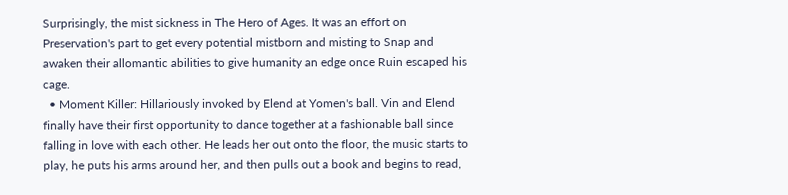Surprisingly, the mist sickness in The Hero of Ages. It was an effort on Preservation's part to get every potential mistborn and misting to Snap and awaken their allomantic abilities to give humanity an edge once Ruin escaped his cage.
  • Moment Killer: Hillariously invoked by Elend at Yomen's ball. Vin and Elend finally have their first opportunity to dance together at a fashionable ball since falling in love with each other. He leads her out onto the floor, the music starts to play, he puts his arms around her, and then pulls out a book and begins to read,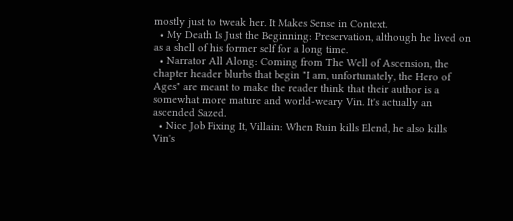mostly just to tweak her. It Makes Sense in Context.
  • My Death Is Just the Beginning: Preservation, although he lived on as a shell of his former self for a long time.
  • Narrator All Along: Coming from The Well of Ascension, the chapter header blurbs that begin "I am, unfortunately, the Hero of Ages" are meant to make the reader think that their author is a somewhat more mature and world-weary Vin. It's actually an ascended Sazed.
  • Nice Job Fixing It, Villain: When Ruin kills Elend, he also kills Vin's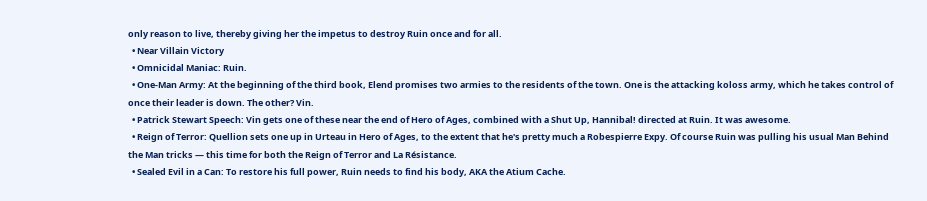only reason to live, thereby giving her the impetus to destroy Ruin once and for all.
  • Near Villain Victory
  • Omnicidal Maniac: Ruin.
  • One-Man Army: At the beginning of the third book, Elend promises two armies to the residents of the town. One is the attacking koloss army, which he takes control of once their leader is down. The other? Vin.
  • Patrick Stewart Speech: Vin gets one of these near the end of Hero of Ages, combined with a Shut Up, Hannibal! directed at Ruin. It was awesome.
  • Reign of Terror: Quellion sets one up in Urteau in Hero of Ages, to the extent that he's pretty much a Robespierre Expy. Of course Ruin was pulling his usual Man Behind the Man tricks — this time for both the Reign of Terror and La Résistance.
  • Sealed Evil in a Can: To restore his full power, Ruin needs to find his body, AKA the Atium Cache.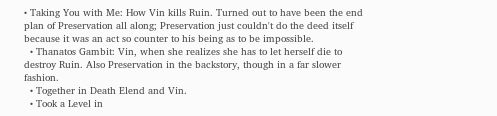• Taking You with Me: How Vin kills Ruin. Turned out to have been the end plan of Preservation all along; Preservation just couldn't do the deed itself because it was an act so counter to his being as to be impossible.
  • Thanatos Gambit: Vin, when she realizes she has to let herself die to destroy Ruin. Also Preservation in the backstory, though in a far slower fashion.
  • Together in Death Elend and Vin.
  • Took a Level in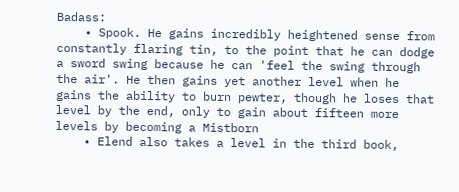Badass:
    • Spook. He gains incredibly heightened sense from constantly flaring tin, to the point that he can dodge a sword swing because he can 'feel the swing through the air'. He then gains yet another level when he gains the ability to burn pewter, though he loses that level by the end, only to gain about fifteen more levels by becoming a Mistborn
    • Elend also takes a level in the third book,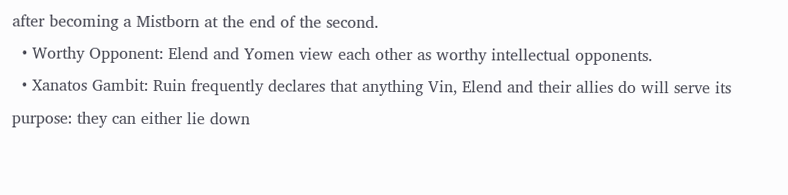after becoming a Mistborn at the end of the second.
  • Worthy Opponent: Elend and Yomen view each other as worthy intellectual opponents.
  • Xanatos Gambit: Ruin frequently declares that anything Vin, Elend and their allies do will serve its purpose: they can either lie down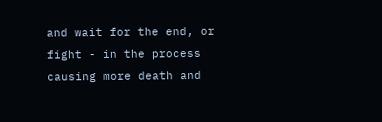and wait for the end, or fight - in the process causing more death and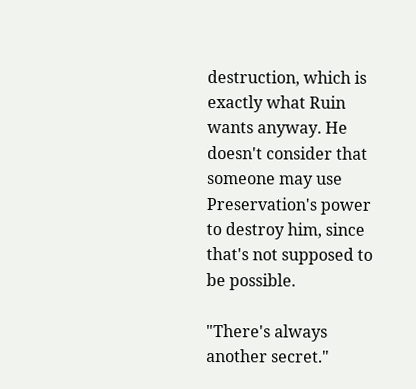destruction, which is exactly what Ruin wants anyway. He doesn't consider that someone may use Preservation's power to destroy him, since that's not supposed to be possible.

"There's always another secret."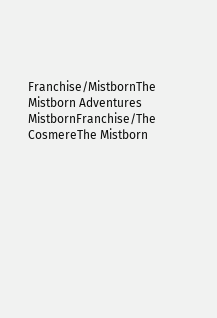Franchise/MistbornThe Mistborn Adventures
MistbornFranchise/The CosmereThe Mistborn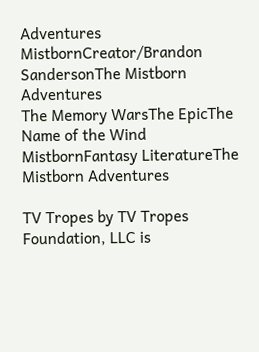Adventures
MistbornCreator/Brandon SandersonThe Mistborn Adventures
The Memory WarsThe EpicThe Name of the Wind
MistbornFantasy LiteratureThe Mistborn Adventures

TV Tropes by TV Tropes Foundation, LLC is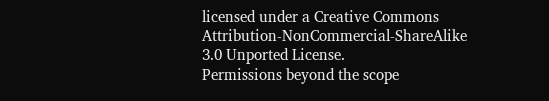licensed under a Creative Commons Attribution-NonCommercial-ShareAlike 3.0 Unported License.
Permissions beyond the scope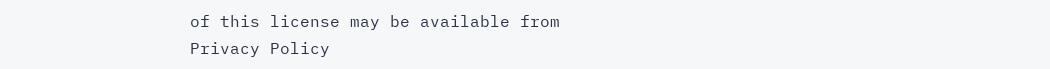of this license may be available from
Privacy Policy